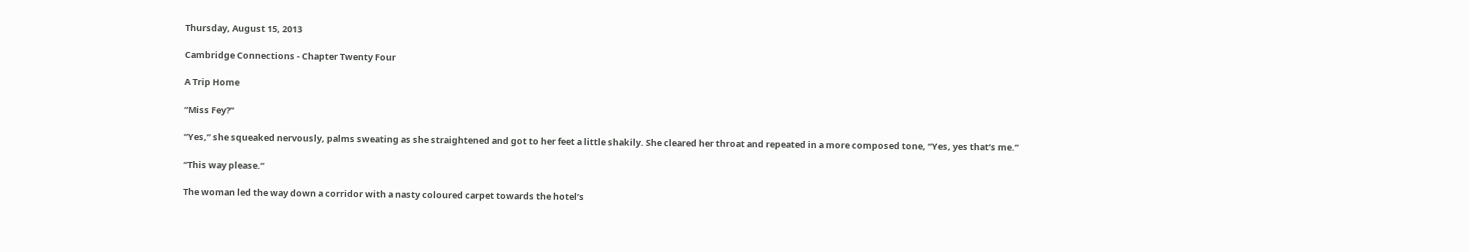Thursday, August 15, 2013

Cambridge Connections - Chapter Twenty Four

A Trip Home

“Miss Fey?”

“Yes,” she squeaked nervously, palms sweating as she straightened and got to her feet a little shakily. She cleared her throat and repeated in a more composed tone, “Yes, yes that’s me.”

“This way please.”

The woman led the way down a corridor with a nasty coloured carpet towards the hotel’s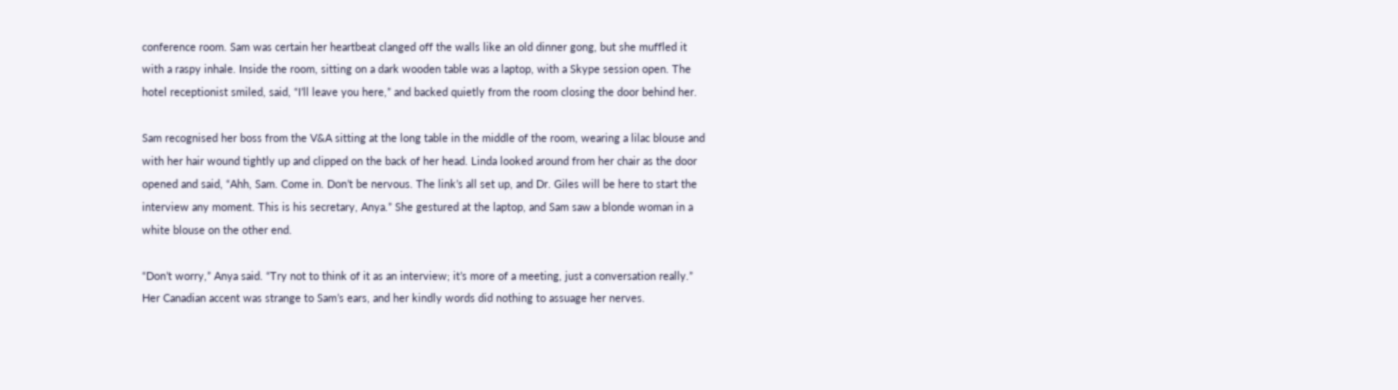conference room. Sam was certain her heartbeat clanged off the walls like an old dinner gong, but she muffled it with a raspy inhale. Inside the room, sitting on a dark wooden table was a laptop, with a Skype session open. The hotel receptionist smiled, said, “I’ll leave you here,” and backed quietly from the room closing the door behind her.

Sam recognised her boss from the V&A sitting at the long table in the middle of the room, wearing a lilac blouse and with her hair wound tightly up and clipped on the back of her head. Linda looked around from her chair as the door opened and said, “Ahh, Sam. Come in. Don’t be nervous. The link’s all set up, and Dr. Giles will be here to start the interview any moment. This is his secretary, Anya.” She gestured at the laptop, and Sam saw a blonde woman in a white blouse on the other end.

“Don’t worry,” Anya said. “Try not to think of it as an interview; it’s more of a meeting, just a conversation really.” Her Canadian accent was strange to Sam’s ears, and her kindly words did nothing to assuage her nerves.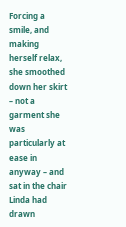Forcing a smile, and making herself relax, she smoothed down her skirt – not a garment she was particularly at ease in anyway – and sat in the chair Linda had drawn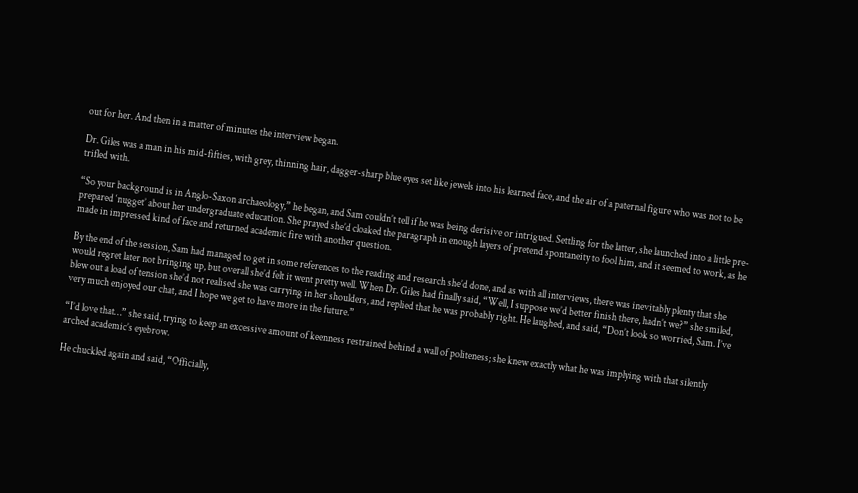out for her. And then in a matter of minutes the interview began.

Dr. Giles was a man in his mid-fifties, with grey, thinning hair, dagger-sharp blue eyes set like jewels into his learned face, and the air of a paternal figure who was not to be trifled with.

“So your background is in Anglo-Saxon archaeology,” he began, and Sam couldn’t tell if he was being derisive or intrigued. Settling for the latter, she launched into a little pre-prepared ‘nugget’ about her undergraduate education. She prayed she’d cloaked the paragraph in enough layers of pretend spontaneity to fool him, and it seemed to work, as he made in impressed kind of face and returned academic fire with another question.

By the end of the session, Sam had managed to get in some references to the reading and research she’d done, and as with all interviews, there was inevitably plenty that she would regret later not bringing up, but overall she’d felt it went pretty well. When Dr. Giles had finally said, “Well, I suppose we’d better finish there, hadn’t we?” she smiled, blew out a load of tension she’d not realised she was carrying in her shoulders, and replied that he was probably right. He laughed, and said, “Don’t look so worried, Sam. I’ve very much enjoyed our chat, and I hope we get to have more in the future.”

“I’d love that…” she said, trying to keep an excessive amount of keenness restrained behind a wall of politeness; she knew exactly what he was implying with that silently arched academic’s eyebrow.

He chuckled again and said, “Officially,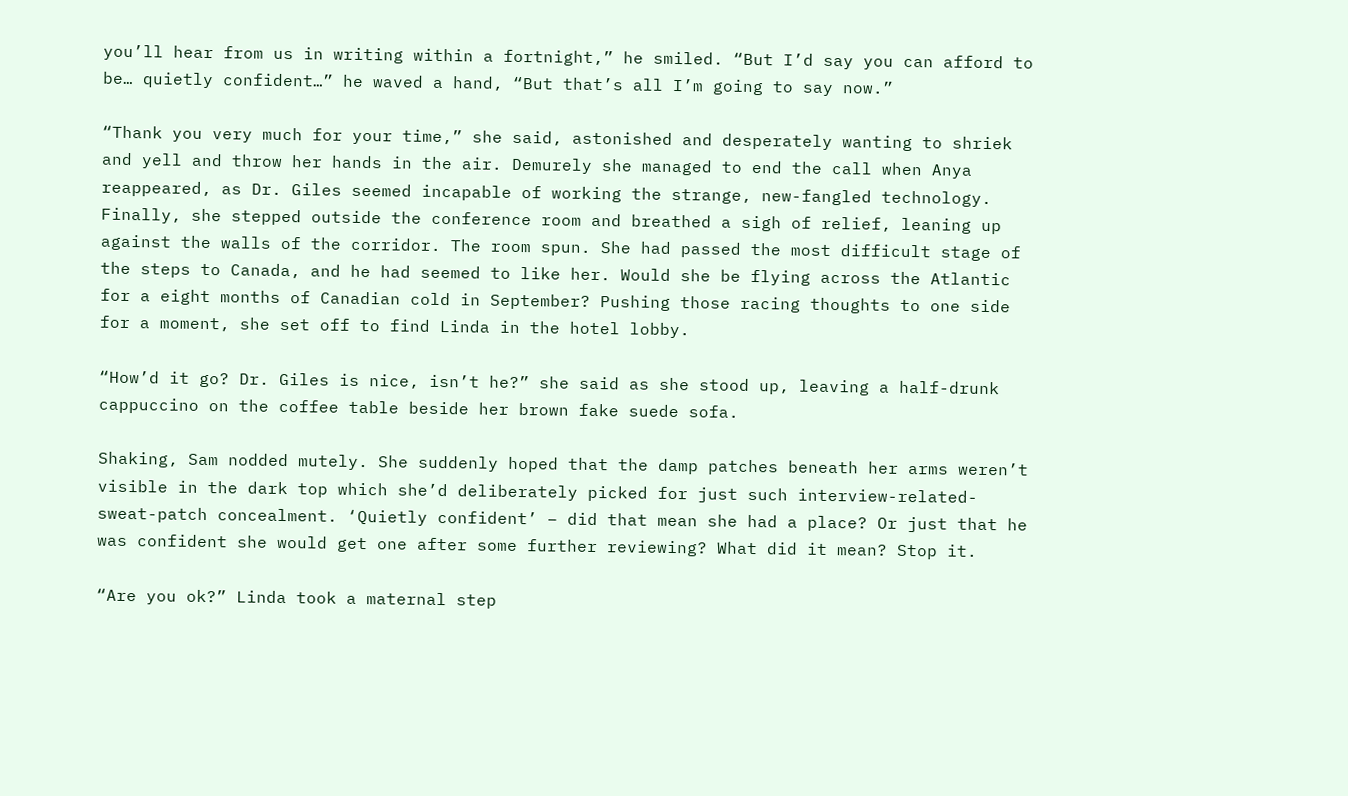you’ll hear from us in writing within a fortnight,” he smiled. “But I’d say you can afford to be… quietly confident…” he waved a hand, “But that’s all I’m going to say now.”

“Thank you very much for your time,” she said, astonished and desperately wanting to shriek and yell and throw her hands in the air. Demurely she managed to end the call when Anya reappeared, as Dr. Giles seemed incapable of working the strange, new-fangled technology. Finally, she stepped outside the conference room and breathed a sigh of relief, leaning up against the walls of the corridor. The room spun. She had passed the most difficult stage of the steps to Canada, and he had seemed to like her. Would she be flying across the Atlantic for a eight months of Canadian cold in September? Pushing those racing thoughts to one side for a moment, she set off to find Linda in the hotel lobby.

“How’d it go? Dr. Giles is nice, isn’t he?” she said as she stood up, leaving a half-drunk cappuccino on the coffee table beside her brown fake suede sofa.

Shaking, Sam nodded mutely. She suddenly hoped that the damp patches beneath her arms weren’t visible in the dark top which she’d deliberately picked for just such interview-related-sweat-patch concealment. ‘Quietly confident’ – did that mean she had a place? Or just that he was confident she would get one after some further reviewing? What did it mean? Stop it.

“Are you ok?” Linda took a maternal step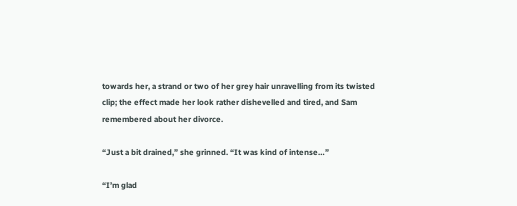towards her, a strand or two of her grey hair unravelling from its twisted clip; the effect made her look rather dishevelled and tired, and Sam remembered about her divorce.

“Just a bit drained,” she grinned. “It was kind of intense…”

“I’m glad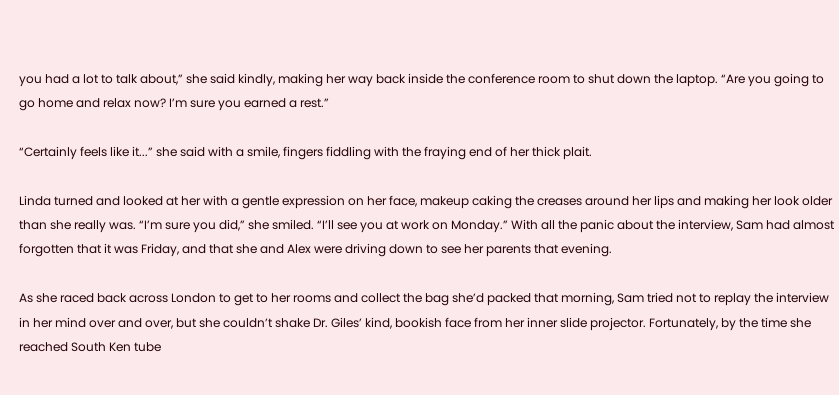you had a lot to talk about,” she said kindly, making her way back inside the conference room to shut down the laptop. “Are you going to go home and relax now? I’m sure you earned a rest.”

“Certainly feels like it...” she said with a smile, fingers fiddling with the fraying end of her thick plait.

Linda turned and looked at her with a gentle expression on her face, makeup caking the creases around her lips and making her look older than she really was. “I’m sure you did,” she smiled. “I’ll see you at work on Monday.” With all the panic about the interview, Sam had almost forgotten that it was Friday, and that she and Alex were driving down to see her parents that evening.

As she raced back across London to get to her rooms and collect the bag she’d packed that morning, Sam tried not to replay the interview in her mind over and over, but she couldn’t shake Dr. Giles’ kind, bookish face from her inner slide projector. Fortunately, by the time she reached South Ken tube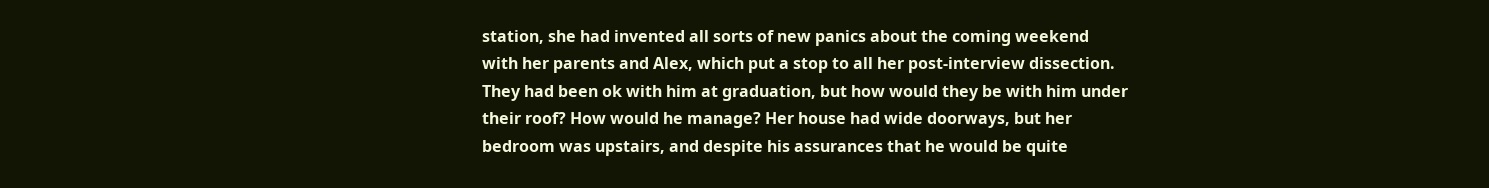station, she had invented all sorts of new panics about the coming weekend with her parents and Alex, which put a stop to all her post-interview dissection. They had been ok with him at graduation, but how would they be with him under their roof? How would he manage? Her house had wide doorways, but her bedroom was upstairs, and despite his assurances that he would be quite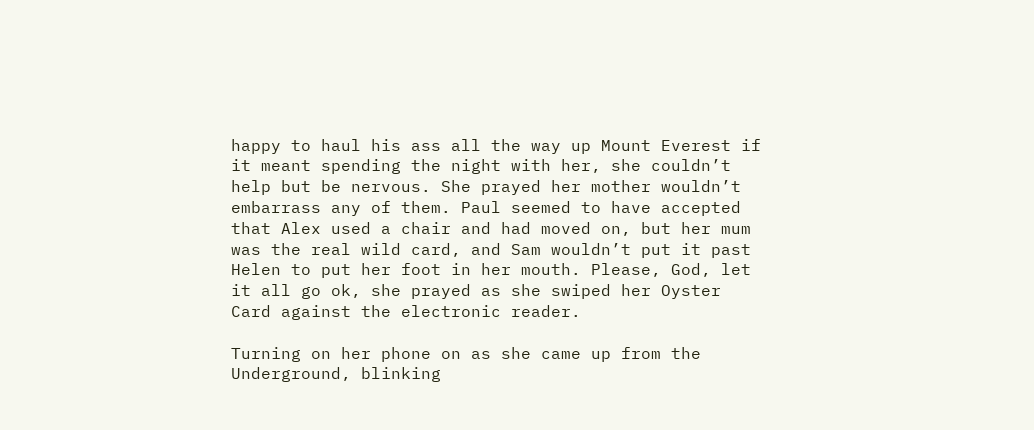happy to haul his ass all the way up Mount Everest if it meant spending the night with her, she couldn’t help but be nervous. She prayed her mother wouldn’t embarrass any of them. Paul seemed to have accepted that Alex used a chair and had moved on, but her mum was the real wild card, and Sam wouldn’t put it past Helen to put her foot in her mouth. Please, God, let it all go ok, she prayed as she swiped her Oyster Card against the electronic reader.

Turning on her phone on as she came up from the Underground, blinking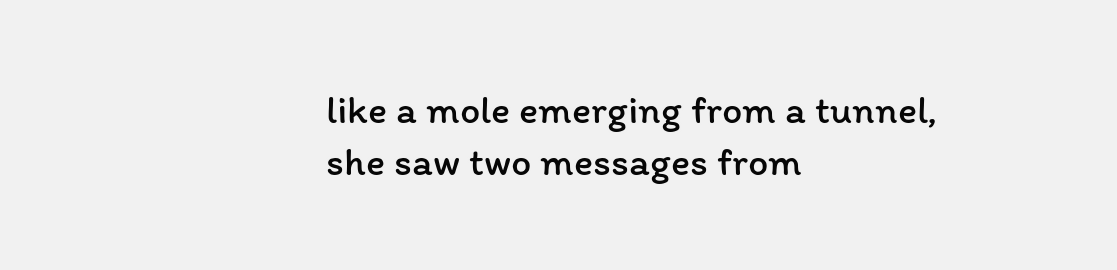like a mole emerging from a tunnel, she saw two messages from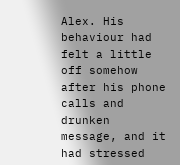Alex. His behaviour had felt a little off somehow after his phone calls and drunken message, and it had stressed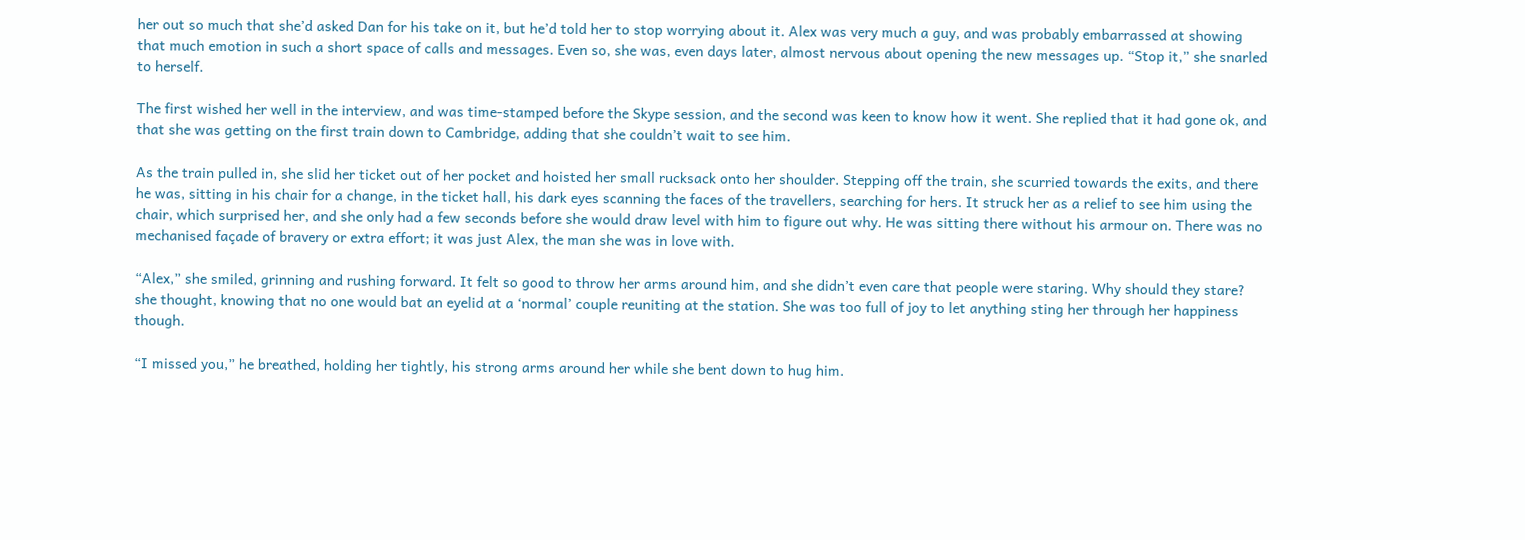her out so much that she’d asked Dan for his take on it, but he’d told her to stop worrying about it. Alex was very much a guy, and was probably embarrassed at showing that much emotion in such a short space of calls and messages. Even so, she was, even days later, almost nervous about opening the new messages up. “Stop it,” she snarled to herself.

The first wished her well in the interview, and was time-stamped before the Skype session, and the second was keen to know how it went. She replied that it had gone ok, and that she was getting on the first train down to Cambridge, adding that she couldn’t wait to see him.

As the train pulled in, she slid her ticket out of her pocket and hoisted her small rucksack onto her shoulder. Stepping off the train, she scurried towards the exits, and there he was, sitting in his chair for a change, in the ticket hall, his dark eyes scanning the faces of the travellers, searching for hers. It struck her as a relief to see him using the chair, which surprised her, and she only had a few seconds before she would draw level with him to figure out why. He was sitting there without his armour on. There was no mechanised façade of bravery or extra effort; it was just Alex, the man she was in love with.

“Alex,” she smiled, grinning and rushing forward. It felt so good to throw her arms around him, and she didn’t even care that people were staring. Why should they stare? she thought, knowing that no one would bat an eyelid at a ‘normal’ couple reuniting at the station. She was too full of joy to let anything sting her through her happiness though.

“I missed you,” he breathed, holding her tightly, his strong arms around her while she bent down to hug him.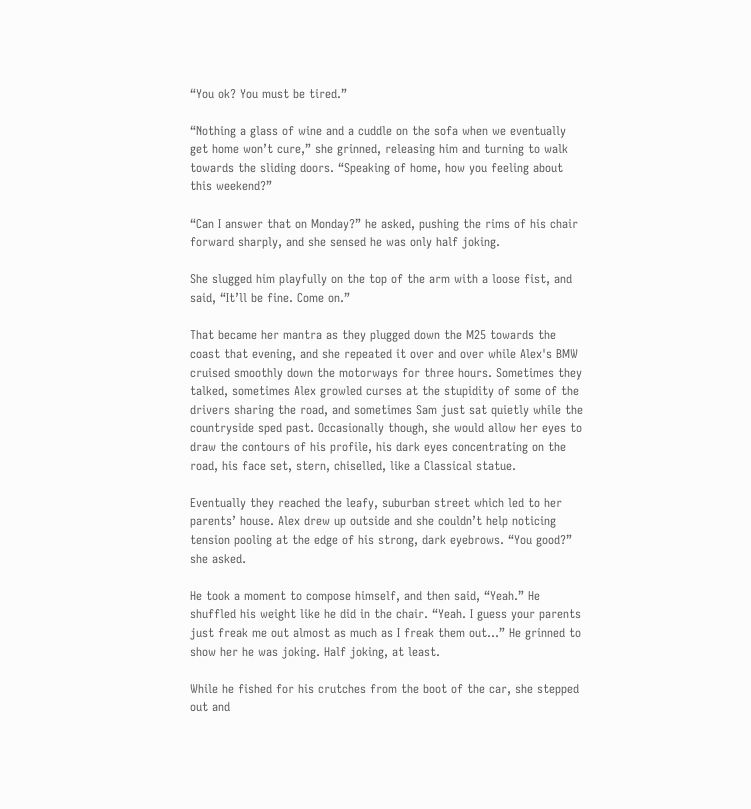“You ok? You must be tired.”

“Nothing a glass of wine and a cuddle on the sofa when we eventually get home won’t cure,” she grinned, releasing him and turning to walk towards the sliding doors. “Speaking of home, how you feeling about this weekend?”

“Can I answer that on Monday?” he asked, pushing the rims of his chair forward sharply, and she sensed he was only half joking.

She slugged him playfully on the top of the arm with a loose fist, and said, “It’ll be fine. Come on.”

That became her mantra as they plugged down the M25 towards the coast that evening, and she repeated it over and over while Alex's BMW cruised smoothly down the motorways for three hours. Sometimes they talked, sometimes Alex growled curses at the stupidity of some of the drivers sharing the road, and sometimes Sam just sat quietly while the countryside sped past. Occasionally though, she would allow her eyes to draw the contours of his profile, his dark eyes concentrating on the road, his face set, stern, chiselled, like a Classical statue.

Eventually they reached the leafy, suburban street which led to her parents’ house. Alex drew up outside and she couldn’t help noticing tension pooling at the edge of his strong, dark eyebrows. “You good?” she asked.

He took a moment to compose himself, and then said, “Yeah.” He shuffled his weight like he did in the chair. “Yeah. I guess your parents just freak me out almost as much as I freak them out…” He grinned to show her he was joking. Half joking, at least.

While he fished for his crutches from the boot of the car, she stepped out and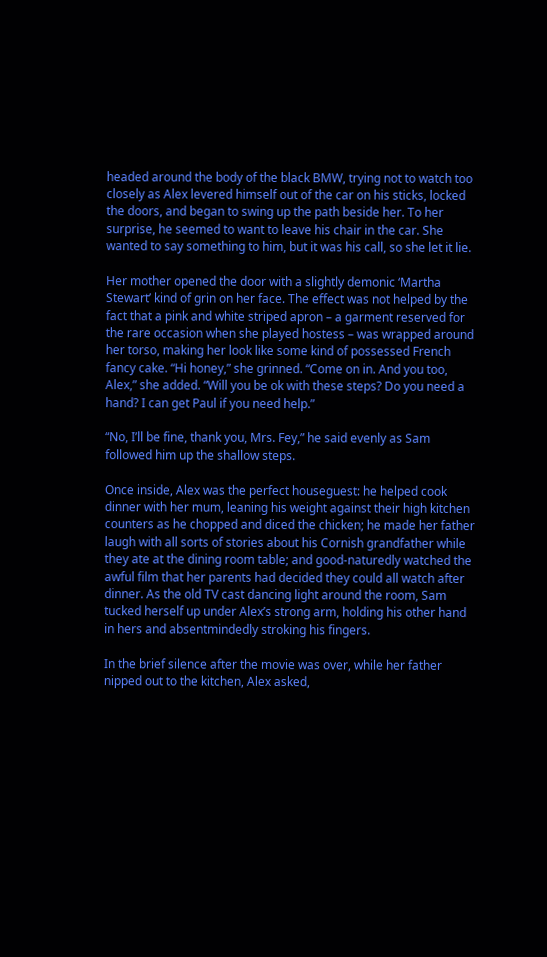headed around the body of the black BMW, trying not to watch too closely as Alex levered himself out of the car on his sticks, locked the doors, and began to swing up the path beside her. To her surprise, he seemed to want to leave his chair in the car. She wanted to say something to him, but it was his call, so she let it lie.

Her mother opened the door with a slightly demonic ‘Martha Stewart’ kind of grin on her face. The effect was not helped by the fact that a pink and white striped apron – a garment reserved for the rare occasion when she played hostess – was wrapped around her torso, making her look like some kind of possessed French fancy cake. “Hi honey,” she grinned. “Come on in. And you too, Alex,” she added. “Will you be ok with these steps? Do you need a hand? I can get Paul if you need help.”

“No, I’ll be fine, thank you, Mrs. Fey,” he said evenly as Sam followed him up the shallow steps.

Once inside, Alex was the perfect houseguest: he helped cook dinner with her mum, leaning his weight against their high kitchen counters as he chopped and diced the chicken; he made her father laugh with all sorts of stories about his Cornish grandfather while they ate at the dining room table; and good-naturedly watched the awful film that her parents had decided they could all watch after dinner. As the old TV cast dancing light around the room, Sam tucked herself up under Alex’s strong arm, holding his other hand in hers and absentmindedly stroking his fingers.

In the brief silence after the movie was over, while her father nipped out to the kitchen, Alex asked,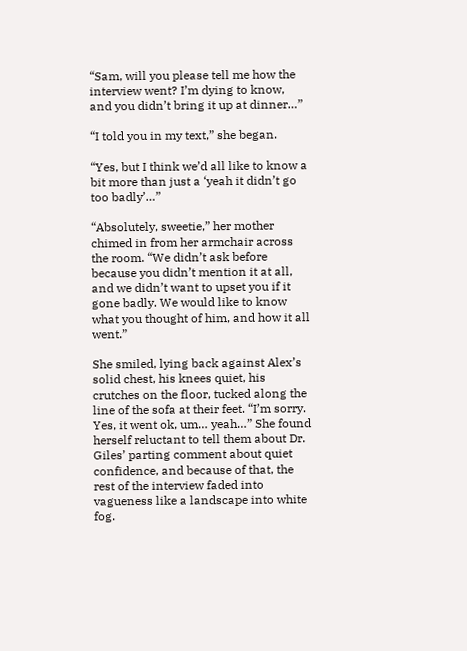“Sam, will you please tell me how the interview went? I’m dying to know, and you didn’t bring it up at dinner…”

“I told you in my text,” she began.

“Yes, but I think we’d all like to know a bit more than just a ‘yeah it didn’t go too badly’…”

“Absolutely, sweetie,” her mother chimed in from her armchair across the room. “We didn’t ask before because you didn’t mention it at all, and we didn’t want to upset you if it gone badly. We would like to know what you thought of him, and how it all went.”

She smiled, lying back against Alex’s solid chest, his knees quiet, his crutches on the floor, tucked along the line of the sofa at their feet. “I’m sorry. Yes, it went ok, um… yeah…” She found herself reluctant to tell them about Dr. Giles’ parting comment about quiet confidence, and because of that, the rest of the interview faded into vagueness like a landscape into white fog.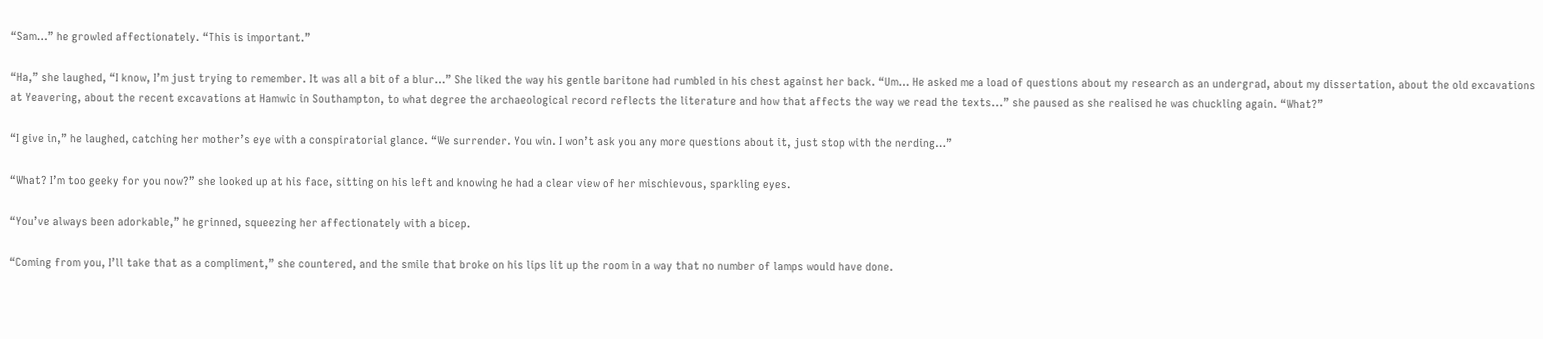“Sam…” he growled affectionately. “This is important.”

“Ha,” she laughed, “I know, I’m just trying to remember. It was all a bit of a blur…” She liked the way his gentle baritone had rumbled in his chest against her back. “Um… He asked me a load of questions about my research as an undergrad, about my dissertation, about the old excavations at Yeavering, about the recent excavations at Hamwic in Southampton, to what degree the archaeological record reflects the literature and how that affects the way we read the texts...” she paused as she realised he was chuckling again. “What?”

“I give in,” he laughed, catching her mother’s eye with a conspiratorial glance. “We surrender. You win. I won’t ask you any more questions about it, just stop with the nerding…”

“What? I’m too geeky for you now?” she looked up at his face, sitting on his left and knowing he had a clear view of her mischievous, sparkling eyes.

“You’ve always been adorkable,” he grinned, squeezing her affectionately with a bicep.

“Coming from you, I’ll take that as a compliment,” she countered, and the smile that broke on his lips lit up the room in a way that no number of lamps would have done.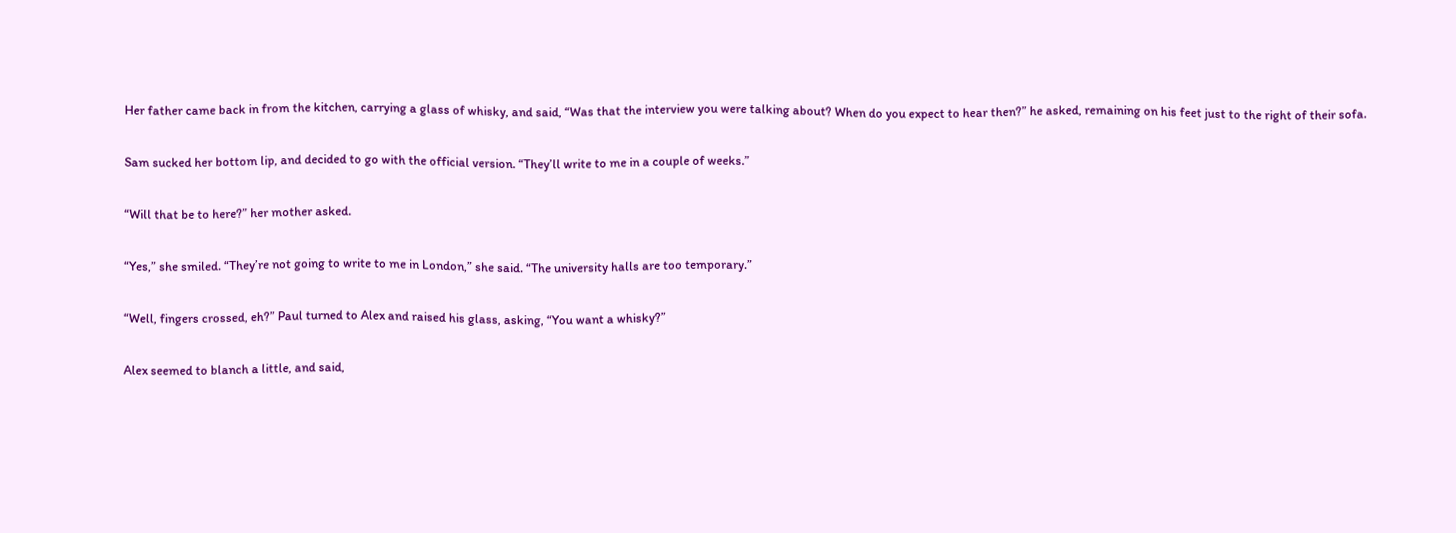Her father came back in from the kitchen, carrying a glass of whisky, and said, “Was that the interview you were talking about? When do you expect to hear then?” he asked, remaining on his feet just to the right of their sofa.

Sam sucked her bottom lip, and decided to go with the official version. “They’ll write to me in a couple of weeks.”

“Will that be to here?” her mother asked.

“Yes,” she smiled. “They’re not going to write to me in London,” she said. “The university halls are too temporary.”

“Well, fingers crossed, eh?” Paul turned to Alex and raised his glass, asking, “You want a whisky?”

Alex seemed to blanch a little, and said,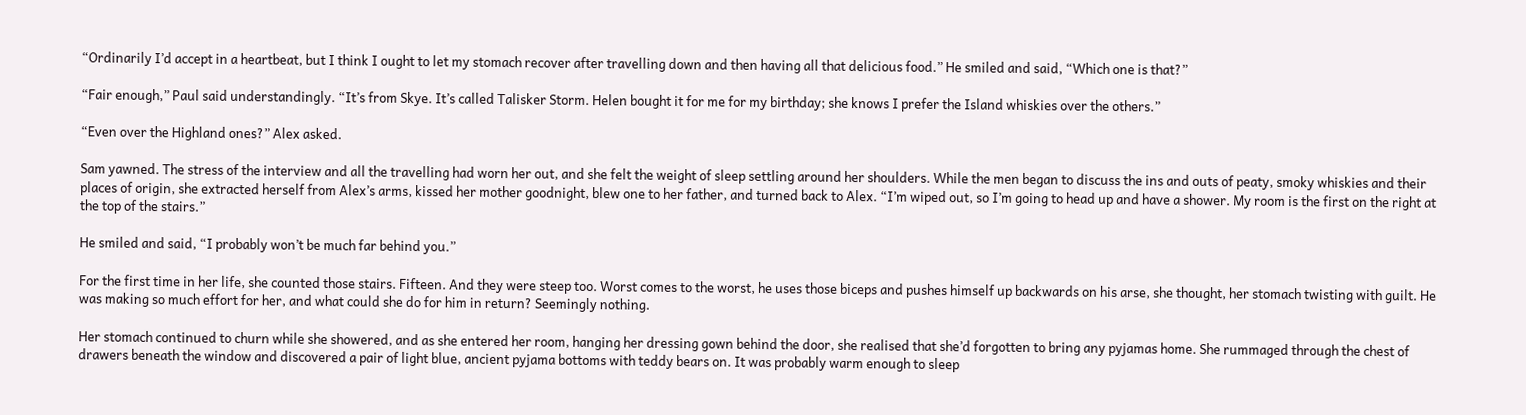“Ordinarily I’d accept in a heartbeat, but I think I ought to let my stomach recover after travelling down and then having all that delicious food.” He smiled and said, “Which one is that?”

“Fair enough,” Paul said understandingly. “It’s from Skye. It’s called Talisker Storm. Helen bought it for me for my birthday; she knows I prefer the Island whiskies over the others.”

“Even over the Highland ones?” Alex asked.

Sam yawned. The stress of the interview and all the travelling had worn her out, and she felt the weight of sleep settling around her shoulders. While the men began to discuss the ins and outs of peaty, smoky whiskies and their places of origin, she extracted herself from Alex’s arms, kissed her mother goodnight, blew one to her father, and turned back to Alex. “I’m wiped out, so I’m going to head up and have a shower. My room is the first on the right at the top of the stairs.”

He smiled and said, “I probably won’t be much far behind you.”

For the first time in her life, she counted those stairs. Fifteen. And they were steep too. Worst comes to the worst, he uses those biceps and pushes himself up backwards on his arse, she thought, her stomach twisting with guilt. He was making so much effort for her, and what could she do for him in return? Seemingly nothing.

Her stomach continued to churn while she showered, and as she entered her room, hanging her dressing gown behind the door, she realised that she’d forgotten to bring any pyjamas home. She rummaged through the chest of drawers beneath the window and discovered a pair of light blue, ancient pyjama bottoms with teddy bears on. It was probably warm enough to sleep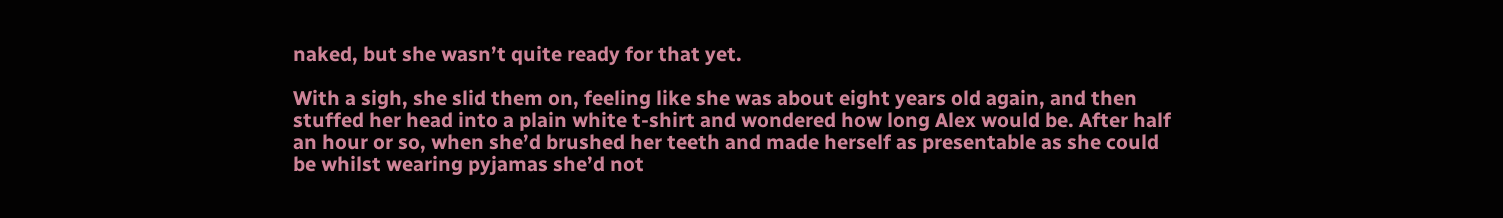naked, but she wasn’t quite ready for that yet.

With a sigh, she slid them on, feeling like she was about eight years old again, and then stuffed her head into a plain white t-shirt and wondered how long Alex would be. After half an hour or so, when she’d brushed her teeth and made herself as presentable as she could be whilst wearing pyjamas she’d not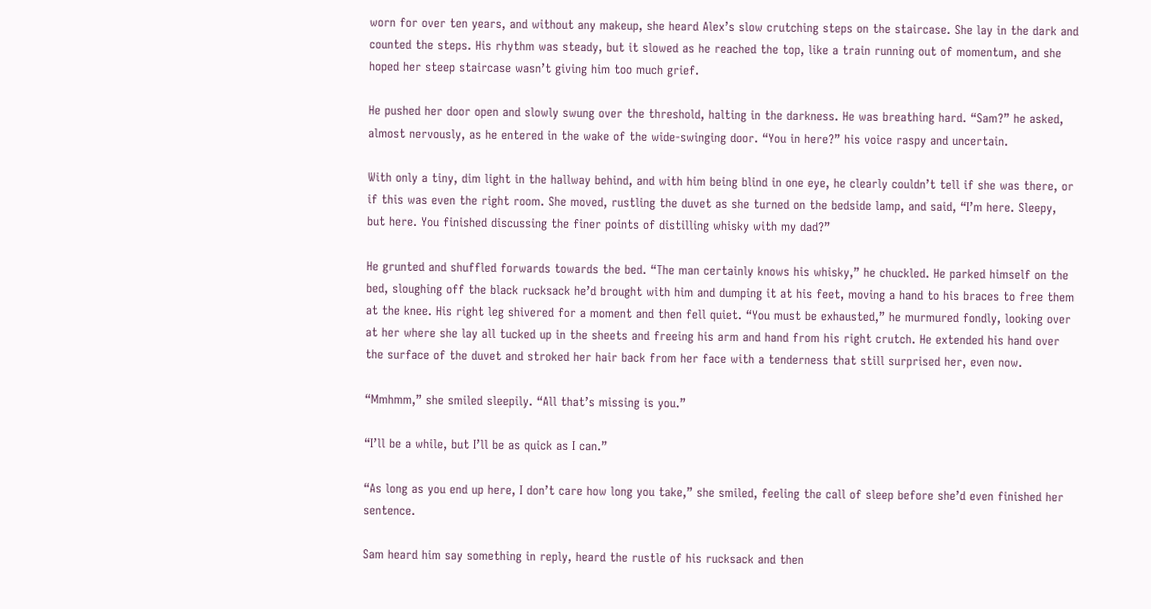worn for over ten years, and without any makeup, she heard Alex’s slow crutching steps on the staircase. She lay in the dark and  counted the steps. His rhythm was steady, but it slowed as he reached the top, like a train running out of momentum, and she hoped her steep staircase wasn’t giving him too much grief.

He pushed her door open and slowly swung over the threshold, halting in the darkness. He was breathing hard. “Sam?” he asked, almost nervously, as he entered in the wake of the wide-swinging door. “You in here?” his voice raspy and uncertain.

With only a tiny, dim light in the hallway behind, and with him being blind in one eye, he clearly couldn’t tell if she was there, or if this was even the right room. She moved, rustling the duvet as she turned on the bedside lamp, and said, “I’m here. Sleepy, but here. You finished discussing the finer points of distilling whisky with my dad?”

He grunted and shuffled forwards towards the bed. “The man certainly knows his whisky,” he chuckled. He parked himself on the bed, sloughing off the black rucksack he’d brought with him and dumping it at his feet, moving a hand to his braces to free them at the knee. His right leg shivered for a moment and then fell quiet. “You must be exhausted,” he murmured fondly, looking over at her where she lay all tucked up in the sheets and freeing his arm and hand from his right crutch. He extended his hand over the surface of the duvet and stroked her hair back from her face with a tenderness that still surprised her, even now.

“Mmhmm,” she smiled sleepily. “All that’s missing is you.”

“I’ll be a while, but I’ll be as quick as I can.”

“As long as you end up here, I don’t care how long you take,” she smiled, feeling the call of sleep before she’d even finished her sentence.

Sam heard him say something in reply, heard the rustle of his rucksack and then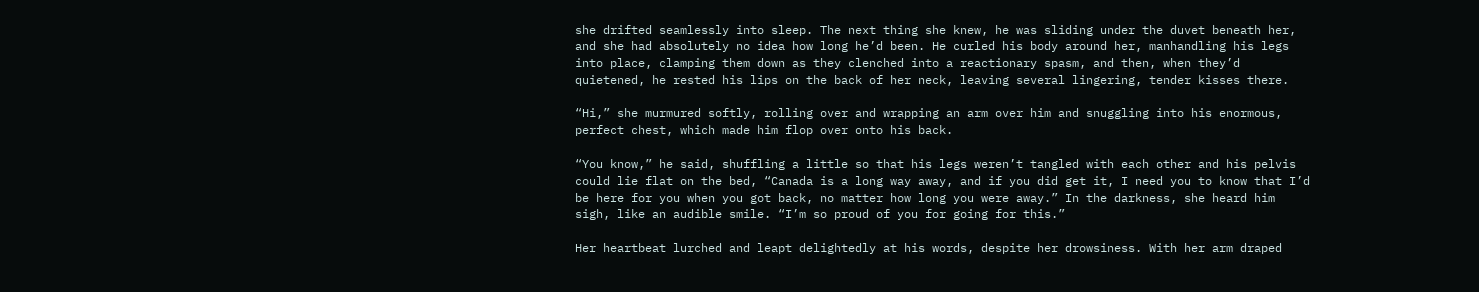she drifted seamlessly into sleep. The next thing she knew, he was sliding under the duvet beneath her, and she had absolutely no idea how long he’d been. He curled his body around her, manhandling his legs into place, clamping them down as they clenched into a reactionary spasm, and then, when they’d quietened, he rested his lips on the back of her neck, leaving several lingering, tender kisses there.

“Hi,” she murmured softly, rolling over and wrapping an arm over him and snuggling into his enormous, perfect chest, which made him flop over onto his back.

“You know,” he said, shuffling a little so that his legs weren’t tangled with each other and his pelvis could lie flat on the bed, “Canada is a long way away, and if you did get it, I need you to know that I’d be here for you when you got back, no matter how long you were away.” In the darkness, she heard him sigh, like an audible smile. “I’m so proud of you for going for this.”

Her heartbeat lurched and leapt delightedly at his words, despite her drowsiness. With her arm draped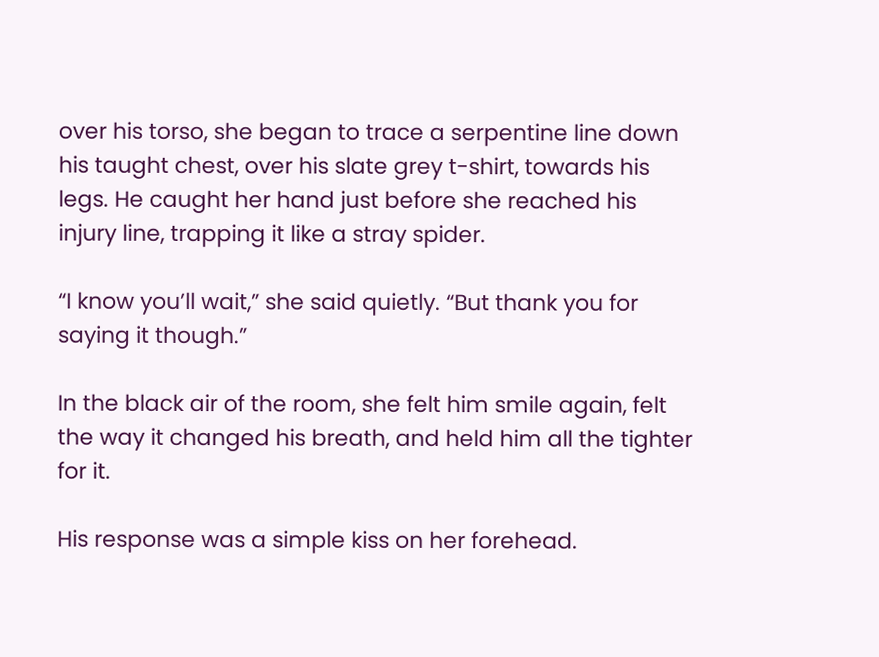over his torso, she began to trace a serpentine line down his taught chest, over his slate grey t-shirt, towards his legs. He caught her hand just before she reached his injury line, trapping it like a stray spider.

“I know you’ll wait,” she said quietly. “But thank you for saying it though.”

In the black air of the room, she felt him smile again, felt the way it changed his breath, and held him all the tighter for it.

His response was a simple kiss on her forehead.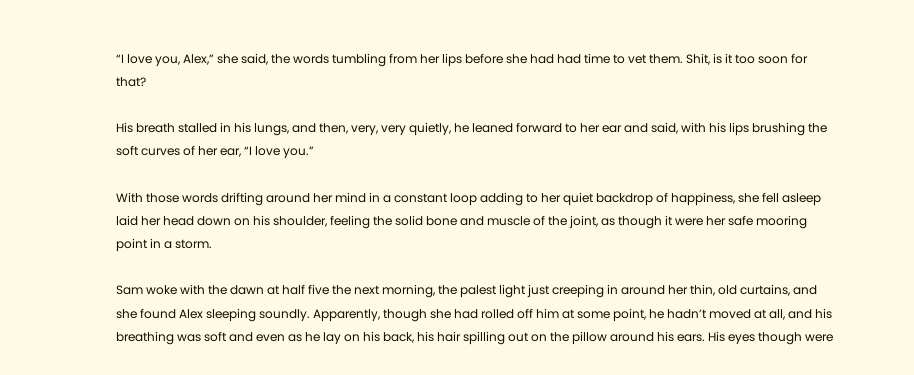“I love you, Alex,” she said, the words tumbling from her lips before she had had time to vet them. Shit, is it too soon for that?

His breath stalled in his lungs, and then, very, very quietly, he leaned forward to her ear and said, with his lips brushing the soft curves of her ear, “I love you.”

With those words drifting around her mind in a constant loop adding to her quiet backdrop of happiness, she fell asleep laid her head down on his shoulder, feeling the solid bone and muscle of the joint, as though it were her safe mooring point in a storm.

Sam woke with the dawn at half five the next morning, the palest light just creeping in around her thin, old curtains, and she found Alex sleeping soundly. Apparently, though she had rolled off him at some point, he hadn’t moved at all, and his breathing was soft and even as he lay on his back, his hair spilling out on the pillow around his ears. His eyes though were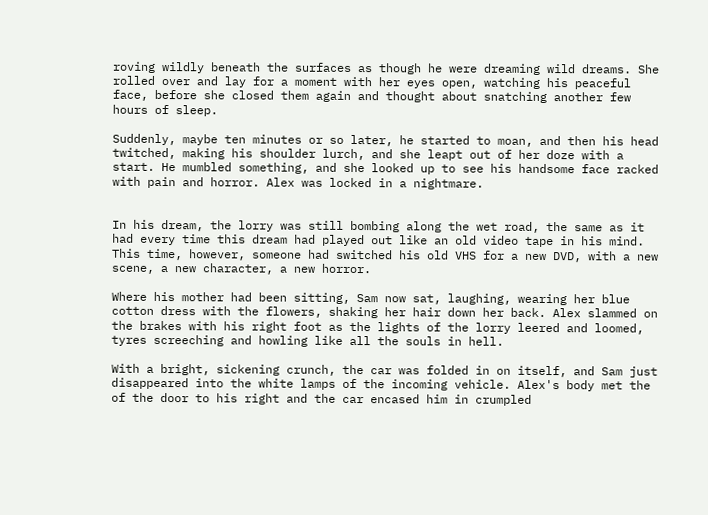roving wildly beneath the surfaces as though he were dreaming wild dreams. She rolled over and lay for a moment with her eyes open, watching his peaceful face, before she closed them again and thought about snatching another few hours of sleep.

Suddenly, maybe ten minutes or so later, he started to moan, and then his head twitched, making his shoulder lurch, and she leapt out of her doze with a start. He mumbled something, and she looked up to see his handsome face racked with pain and horror. Alex was locked in a nightmare.


In his dream, the lorry was still bombing along the wet road, the same as it had every time this dream had played out like an old video tape in his mind. This time, however, someone had switched his old VHS for a new DVD, with a new scene, a new character, a new horror.

Where his mother had been sitting, Sam now sat, laughing, wearing her blue cotton dress with the flowers, shaking her hair down her back. Alex slammed on the brakes with his right foot as the lights of the lorry leered and loomed, tyres screeching and howling like all the souls in hell.

With a bright, sickening crunch, the car was folded in on itself, and Sam just disappeared into the white lamps of the incoming vehicle. Alex's body met the of the door to his right and the car encased him in crumpled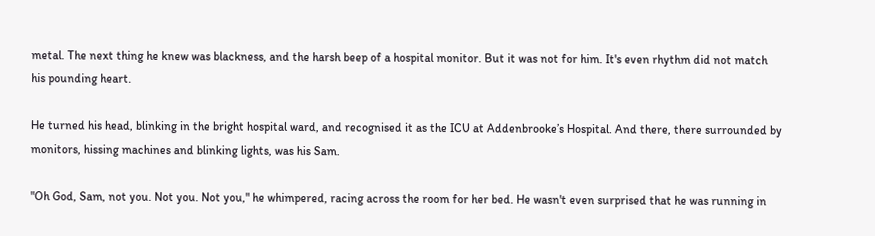metal. The next thing he knew was blackness, and the harsh beep of a hospital monitor. But it was not for him. It's even rhythm did not match his pounding heart.

He turned his head, blinking in the bright hospital ward, and recognised it as the ICU at Addenbrooke’s Hospital. And there, there surrounded by monitors, hissing machines and blinking lights, was his Sam.

"Oh God, Sam, not you. Not you. Not you," he whimpered, racing across the room for her bed. He wasn't even surprised that he was running in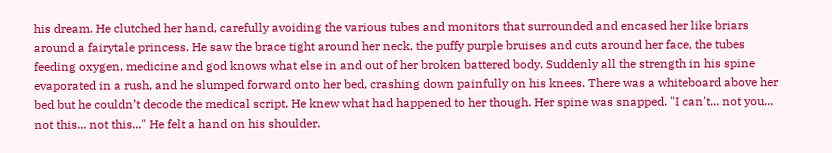his dream. He clutched her hand, carefully avoiding the various tubes and monitors that surrounded and encased her like briars around a fairytale princess. He saw the brace tight around her neck, the puffy purple bruises and cuts around her face, the tubes feeding oxygen, medicine and god knows what else in and out of her broken battered body. Suddenly all the strength in his spine evaporated in a rush, and he slumped forward onto her bed, crashing down painfully on his knees. There was a whiteboard above her bed but he couldn’t decode the medical script. He knew what had happened to her though. Her spine was snapped. "I can't... not you... not this... not this..." He felt a hand on his shoulder.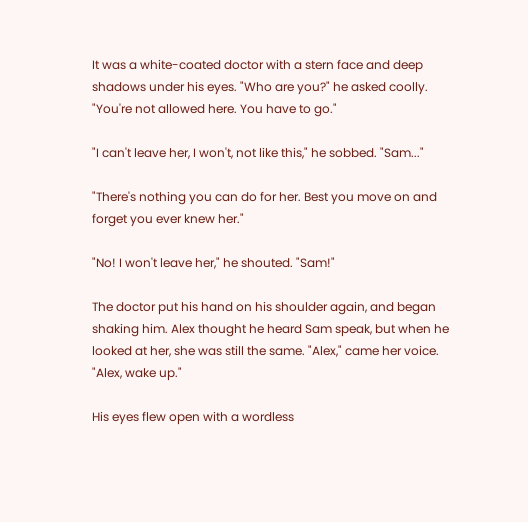It was a white-coated doctor with a stern face and deep shadows under his eyes. "Who are you?" he asked coolly. "You're not allowed here. You have to go."

"I can't leave her, I won't, not like this," he sobbed. "Sam..."

"There's nothing you can do for her. Best you move on and forget you ever knew her."

"No! I won't leave her," he shouted. "Sam!"

The doctor put his hand on his shoulder again, and began shaking him. Alex thought he heard Sam speak, but when he looked at her, she was still the same. "Alex," came her voice. "Alex, wake up."

His eyes flew open with a wordless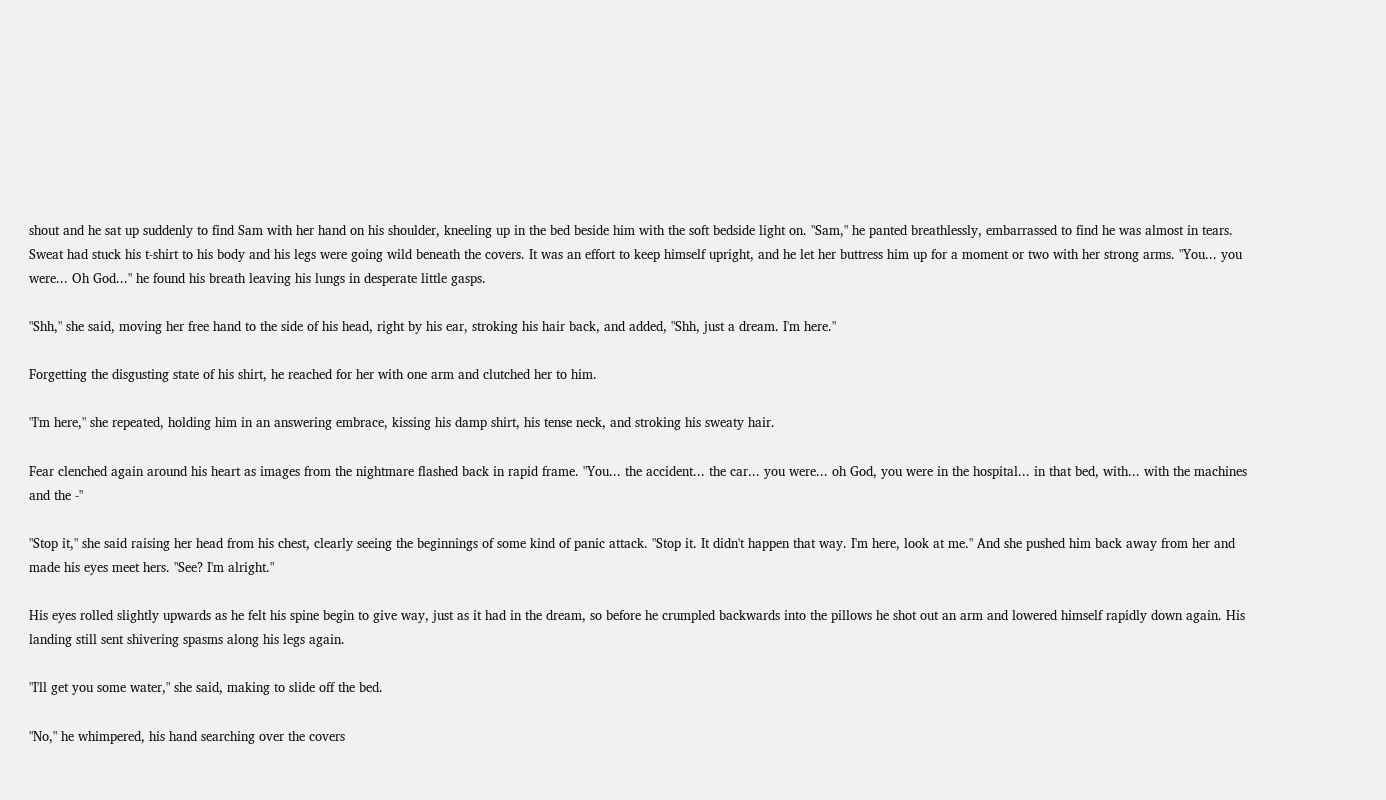shout and he sat up suddenly to find Sam with her hand on his shoulder, kneeling up in the bed beside him with the soft bedside light on. "Sam," he panted breathlessly, embarrassed to find he was almost in tears. Sweat had stuck his t-shirt to his body and his legs were going wild beneath the covers. It was an effort to keep himself upright, and he let her buttress him up for a moment or two with her strong arms. "You... you were... Oh God..." he found his breath leaving his lungs in desperate little gasps.

"Shh," she said, moving her free hand to the side of his head, right by his ear, stroking his hair back, and added, "Shh, just a dream. I'm here."

Forgetting the disgusting state of his shirt, he reached for her with one arm and clutched her to him.

"I'm here," she repeated, holding him in an answering embrace, kissing his damp shirt, his tense neck, and stroking his sweaty hair.

Fear clenched again around his heart as images from the nightmare flashed back in rapid frame. "You... the accident... the car... you were... oh God, you were in the hospital... in that bed, with... with the machines and the -"

"Stop it," she said raising her head from his chest, clearly seeing the beginnings of some kind of panic attack. "Stop it. It didn't happen that way. I'm here, look at me." And she pushed him back away from her and made his eyes meet hers. "See? I'm alright."

His eyes rolled slightly upwards as he felt his spine begin to give way, just as it had in the dream, so before he crumpled backwards into the pillows he shot out an arm and lowered himself rapidly down again. His landing still sent shivering spasms along his legs again.

"I'll get you some water," she said, making to slide off the bed.

"No," he whimpered, his hand searching over the covers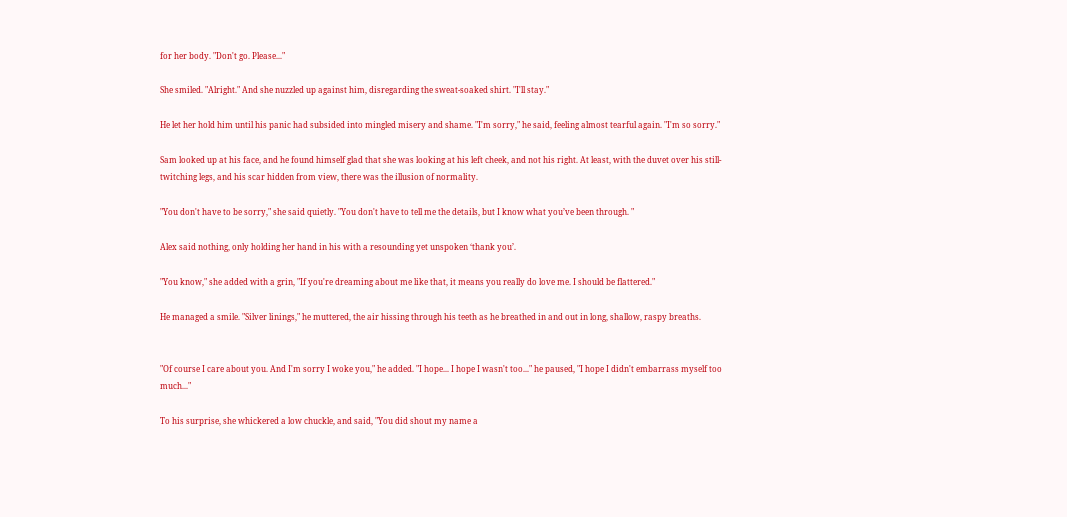for her body. "Don't go. Please..."

She smiled. "Alright." And she nuzzled up against him, disregarding the sweat-soaked shirt. "I'll stay."

He let her hold him until his panic had subsided into mingled misery and shame. "I'm sorry," he said, feeling almost tearful again. "I'm so sorry."

Sam looked up at his face, and he found himself glad that she was looking at his left cheek, and not his right. At least, with the duvet over his still-twitching legs, and his scar hidden from view, there was the illusion of normality.

"You don't have to be sorry," she said quietly. "You don't have to tell me the details, but I know what you’ve been through. "

Alex said nothing, only holding her hand in his with a resounding yet unspoken ‘thank you’.

"You know," she added with a grin, "If you're dreaming about me like that, it means you really do love me. I should be flattered."

He managed a smile. "Silver linings," he muttered, the air hissing through his teeth as he breathed in and out in long, shallow, raspy breaths.


"Of course I care about you. And I'm sorry I woke you," he added. "I hope... I hope I wasn't too..." he paused, "I hope I didn't embarrass myself too much..."

To his surprise, she whickered a low chuckle, and said, "You did shout my name a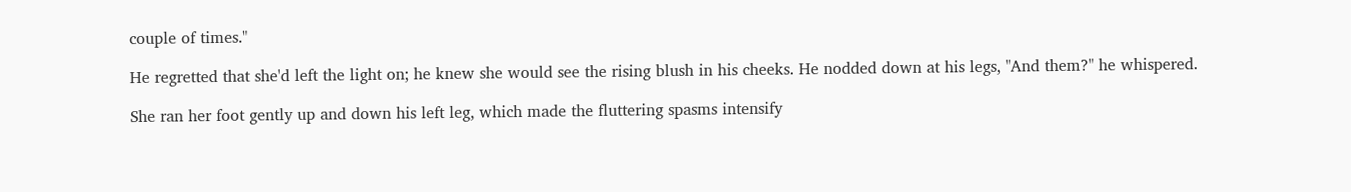couple of times."

He regretted that she'd left the light on; he knew she would see the rising blush in his cheeks. He nodded down at his legs, "And them?" he whispered.

She ran her foot gently up and down his left leg, which made the fluttering spasms intensify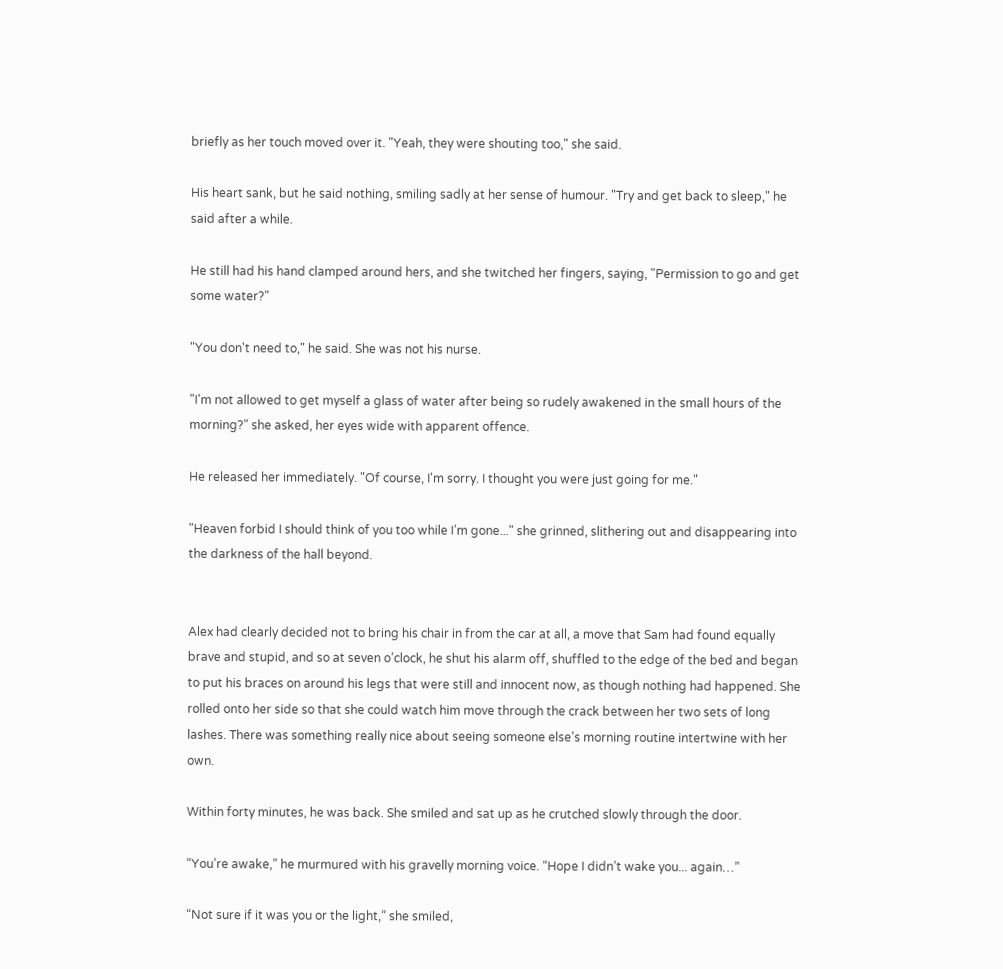briefly as her touch moved over it. "Yeah, they were shouting too," she said.

His heart sank, but he said nothing, smiling sadly at her sense of humour. "Try and get back to sleep," he said after a while.

He still had his hand clamped around hers, and she twitched her fingers, saying, "Permission to go and get some water?"

"You don't need to," he said. She was not his nurse.

"I'm not allowed to get myself a glass of water after being so rudely awakened in the small hours of the morning?" she asked, her eyes wide with apparent offence.

He released her immediately. "Of course, I'm sorry. I thought you were just going for me."

"Heaven forbid I should think of you too while I’m gone..." she grinned, slithering out and disappearing into the darkness of the hall beyond.


Alex had clearly decided not to bring his chair in from the car at all, a move that Sam had found equally brave and stupid, and so at seven o’clock, he shut his alarm off, shuffled to the edge of the bed and began to put his braces on around his legs that were still and innocent now, as though nothing had happened. She rolled onto her side so that she could watch him move through the crack between her two sets of long lashes. There was something really nice about seeing someone else’s morning routine intertwine with her own.

Within forty minutes, he was back. She smiled and sat up as he crutched slowly through the door.

“You’re awake,” he murmured with his gravelly morning voice. “Hope I didn’t wake you... again…”

“Not sure if it was you or the light,” she smiled,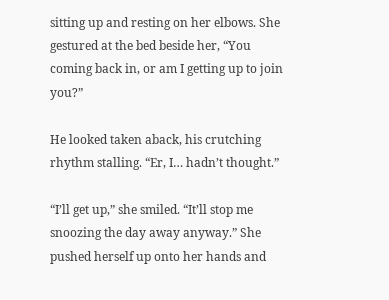sitting up and resting on her elbows. She gestured at the bed beside her, “You coming back in, or am I getting up to join you?”

He looked taken aback, his crutching rhythm stalling. “Er, I… hadn’t thought.”

“I’ll get up,” she smiled. “It’ll stop me snoozing the day away anyway.” She pushed herself up onto her hands and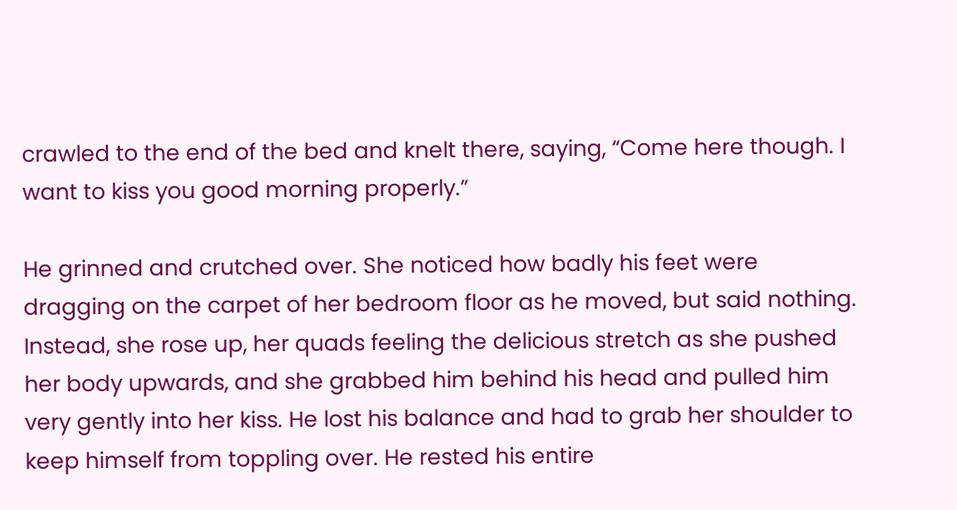crawled to the end of the bed and knelt there, saying, “Come here though. I want to kiss you good morning properly.”

He grinned and crutched over. She noticed how badly his feet were dragging on the carpet of her bedroom floor as he moved, but said nothing. Instead, she rose up, her quads feeling the delicious stretch as she pushed her body upwards, and she grabbed him behind his head and pulled him very gently into her kiss. He lost his balance and had to grab her shoulder to keep himself from toppling over. He rested his entire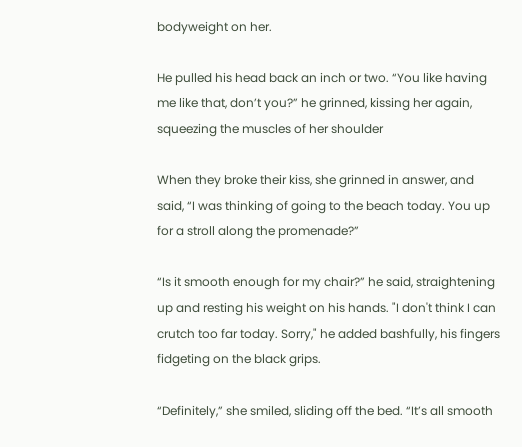bodyweight on her.

He pulled his head back an inch or two. “You like having me like that, don’t you?” he grinned, kissing her again, squeezing the muscles of her shoulder

When they broke their kiss, she grinned in answer, and said, “I was thinking of going to the beach today. You up for a stroll along the promenade?”

“Is it smooth enough for my chair?” he said, straightening up and resting his weight on his hands. "I don't think I can crutch too far today. Sorry," he added bashfully, his fingers fidgeting on the black grips.

“Definitely,” she smiled, sliding off the bed. “It’s all smooth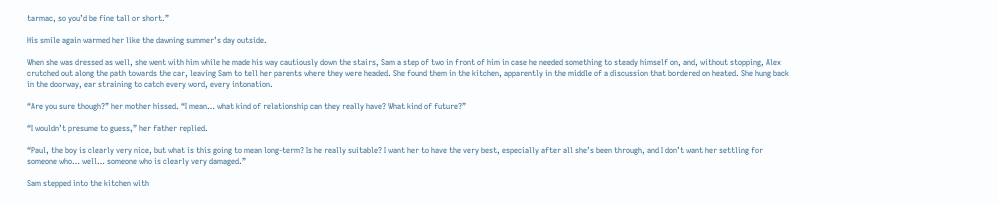tarmac, so you’d be fine tall or short.”

His smile again warmed her like the dawning summer’s day outside.

When she was dressed as well, she went with him while he made his way cautiously down the stairs, Sam a step of two in front of him in case he needed something to steady himself on, and, without stopping, Alex crutched out along the path towards the car, leaving Sam to tell her parents where they were headed. She found them in the kitchen, apparently in the middle of a discussion that bordered on heated. She hung back in the doorway, ear straining to catch every word, every intonation.

“Are you sure though?” her mother hissed. “I mean… what kind of relationship can they really have? What kind of future?”

“I wouldn’t presume to guess,” her father replied.

“Paul, the boy is clearly very nice, but what is this going to mean long-term? Is he really suitable? I want her to have the very best, especially after all she’s been through, and I don’t want her settling for someone who… well… someone who is clearly very damaged.”

Sam stepped into the kitchen with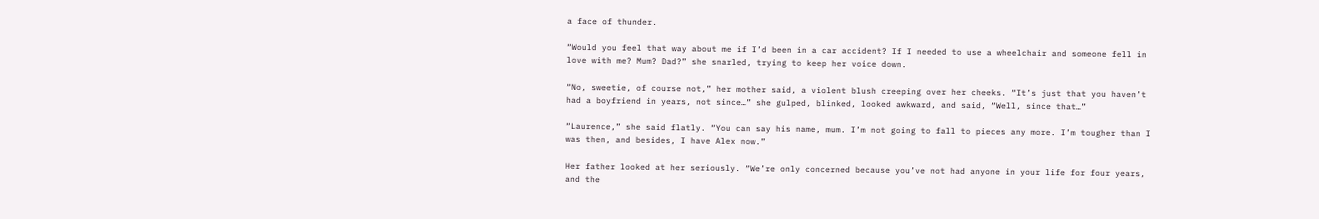a face of thunder.

“Would you feel that way about me if I’d been in a car accident? If I needed to use a wheelchair and someone fell in love with me? Mum? Dad?” she snarled, trying to keep her voice down.

“No, sweetie, of course not,” her mother said, a violent blush creeping over her cheeks. “It’s just that you haven’t had a boyfriend in years, not since…” she gulped, blinked, looked awkward, and said, “Well, since that…”

“Laurence,” she said flatly. “You can say his name, mum. I’m not going to fall to pieces any more. I’m tougher than I was then, and besides, I have Alex now.”

Her father looked at her seriously. “We’re only concerned because you’ve not had anyone in your life for four years, and the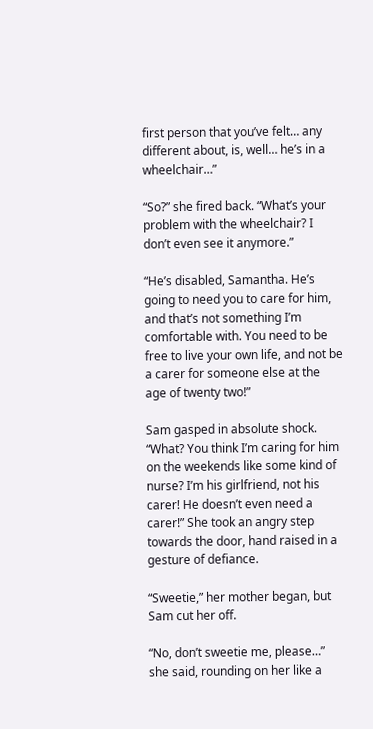first person that you’ve felt… any different about, is, well… he’s in a wheelchair…”

“So?” she fired back. “What’s your problem with the wheelchair? I don’t even see it anymore.”

“He’s disabled, Samantha. He’s going to need you to care for him, and that’s not something I’m comfortable with. You need to be free to live your own life, and not be a carer for someone else at the age of twenty two!”

Sam gasped in absolute shock. “What? You think I’m caring for him on the weekends like some kind of nurse? I’m his girlfriend, not his carer! He doesn’t even need a carer!” She took an angry step towards the door, hand raised in a gesture of defiance.

“Sweetie,” her mother began, but Sam cut her off.

“No, don’t sweetie me, please…” she said, rounding on her like a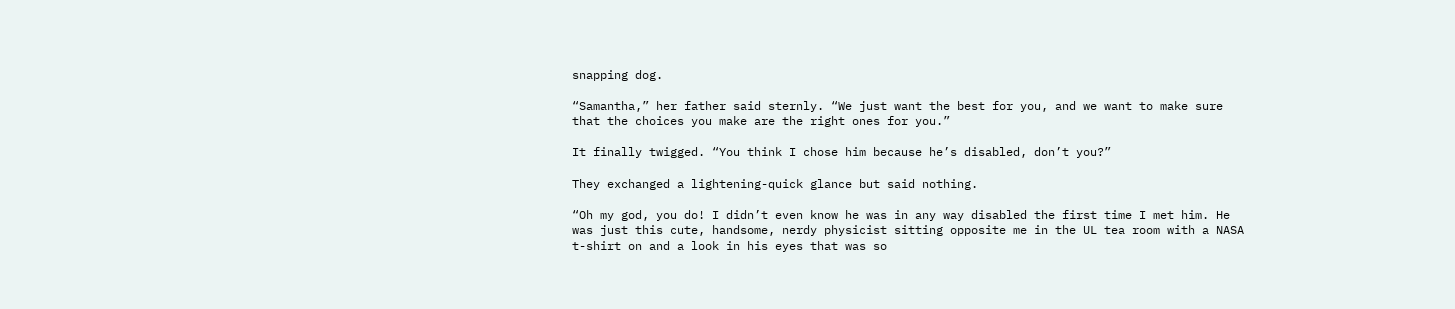snapping dog.

“Samantha,” her father said sternly. “We just want the best for you, and we want to make sure that the choices you make are the right ones for you.”

It finally twigged. “You think I chose him because he’s disabled, don’t you?”

They exchanged a lightening-quick glance but said nothing.

“Oh my god, you do! I didn’t even know he was in any way disabled the first time I met him. He was just this cute, handsome, nerdy physicist sitting opposite me in the UL tea room with a NASA t-shirt on and a look in his eyes that was so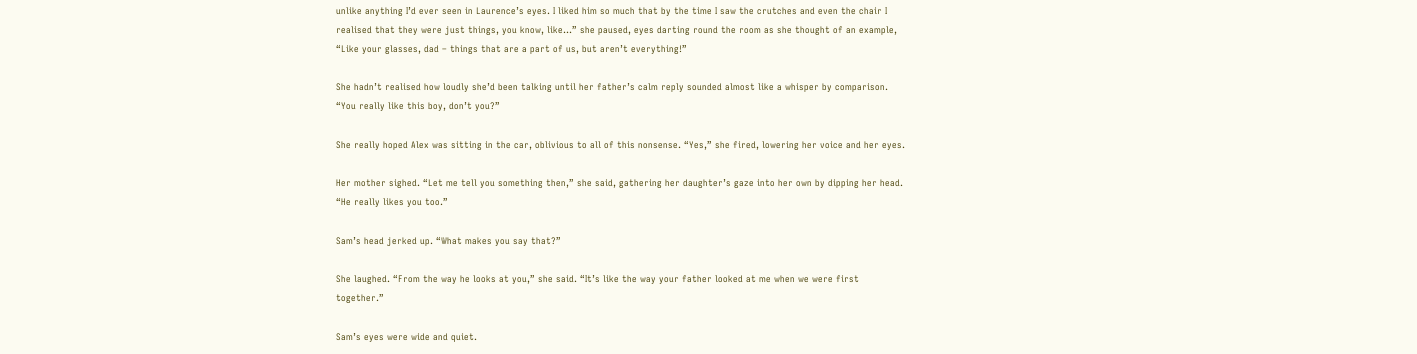unlike anything I’d ever seen in Laurence’s eyes. I liked him so much that by the time I saw the crutches and even the chair I realised that they were just things, you know, like…” she paused, eyes darting round the room as she thought of an example, “Like your glasses, dad – things that are a part of us, but aren’t everything!”

She hadn’t realised how loudly she’d been talking until her father’s calm reply sounded almost like a whisper by comparison. “You really like this boy, don’t you?”

She really hoped Alex was sitting in the car, oblivious to all of this nonsense. “Yes,” she fired, lowering her voice and her eyes.

Her mother sighed. “Let me tell you something then,” she said, gathering her daughter’s gaze into her own by dipping her head. “He really likes you too.”

Sam’s head jerked up. “What makes you say that?”

She laughed. “From the way he looks at you,” she said. “It’s like the way your father looked at me when we were first together.”

Sam’s eyes were wide and quiet.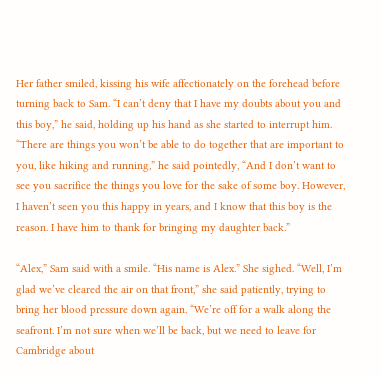Her father smiled, kissing his wife affectionately on the forehead before turning back to Sam. “I can’t deny that I have my doubts about you and this boy,” he said, holding up his hand as she started to interrupt him. “There are things you won’t be able to do together that are important to you, like hiking and running,” he said pointedly, “And I don’t want to see you sacrifice the things you love for the sake of some boy. However, I haven’t seen you this happy in years, and I know that this boy is the reason. I have him to thank for bringing my daughter back.”

“Alex,” Sam said with a smile. “His name is Alex.” She sighed. “Well, I’m glad we’ve cleared the air on that front,” she said patiently, trying to bring her blood pressure down again. “We’re off for a walk along the seafront. I’m not sure when we’ll be back, but we need to leave for Cambridge about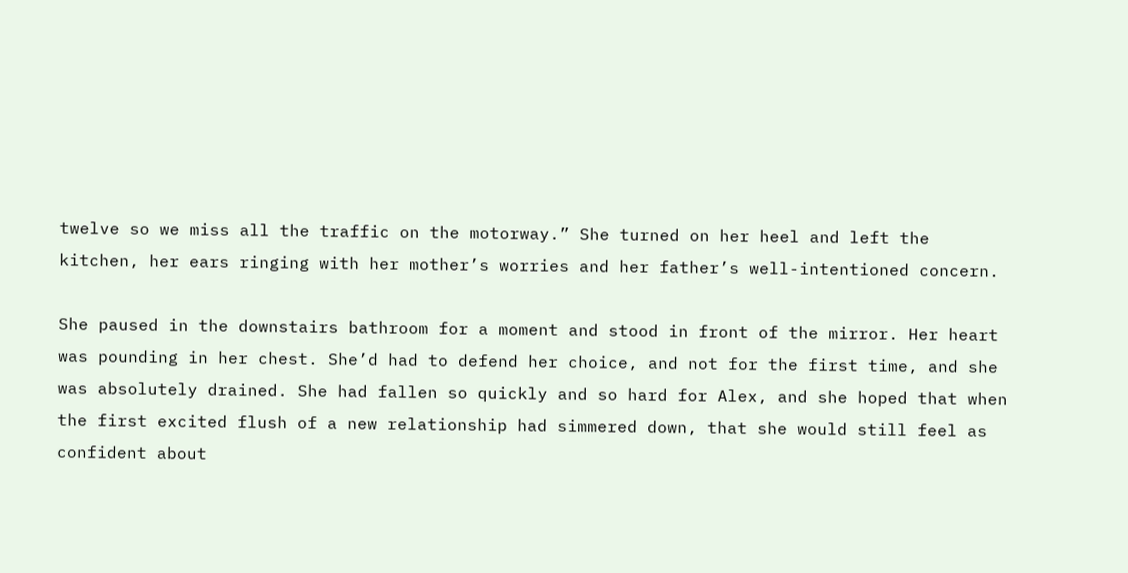twelve so we miss all the traffic on the motorway.” She turned on her heel and left the kitchen, her ears ringing with her mother’s worries and her father’s well-intentioned concern.

She paused in the downstairs bathroom for a moment and stood in front of the mirror. Her heart was pounding in her chest. She’d had to defend her choice, and not for the first time, and she was absolutely drained. She had fallen so quickly and so hard for Alex, and she hoped that when the first excited flush of a new relationship had simmered down, that she would still feel as confident about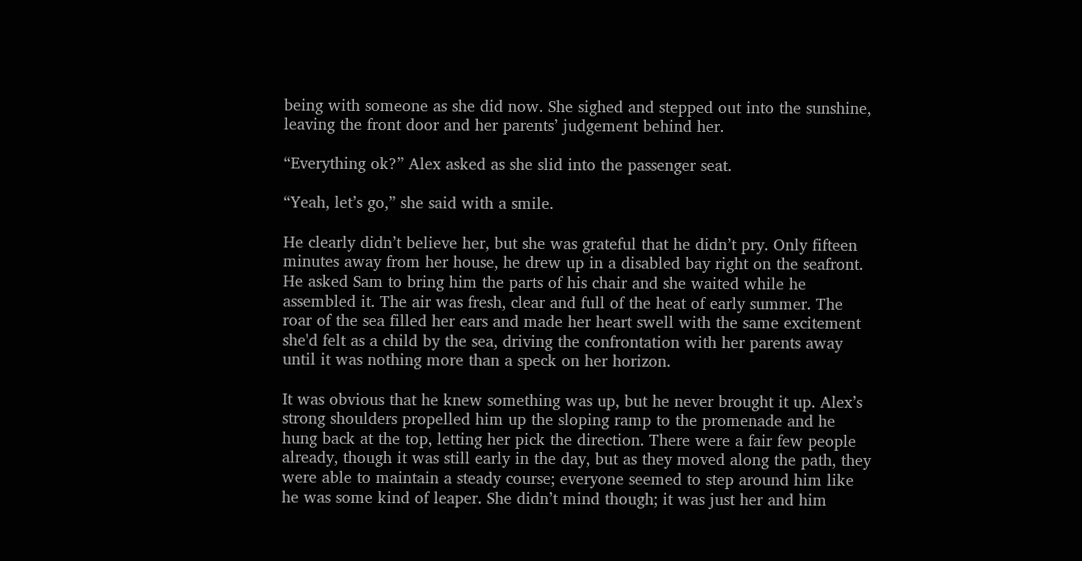being with someone as she did now. She sighed and stepped out into the sunshine, leaving the front door and her parents’ judgement behind her.

“Everything ok?” Alex asked as she slid into the passenger seat.

“Yeah, let’s go,” she said with a smile.

He clearly didn’t believe her, but she was grateful that he didn’t pry. Only fifteen minutes away from her house, he drew up in a disabled bay right on the seafront. He asked Sam to bring him the parts of his chair and she waited while he assembled it. The air was fresh, clear and full of the heat of early summer. The roar of the sea filled her ears and made her heart swell with the same excitement she'd felt as a child by the sea, driving the confrontation with her parents away until it was nothing more than a speck on her horizon.

It was obvious that he knew something was up, but he never brought it up. Alex’s strong shoulders propelled him up the sloping ramp to the promenade and he hung back at the top, letting her pick the direction. There were a fair few people already, though it was still early in the day, but as they moved along the path, they were able to maintain a steady course; everyone seemed to step around him like he was some kind of leaper. She didn’t mind though; it was just her and him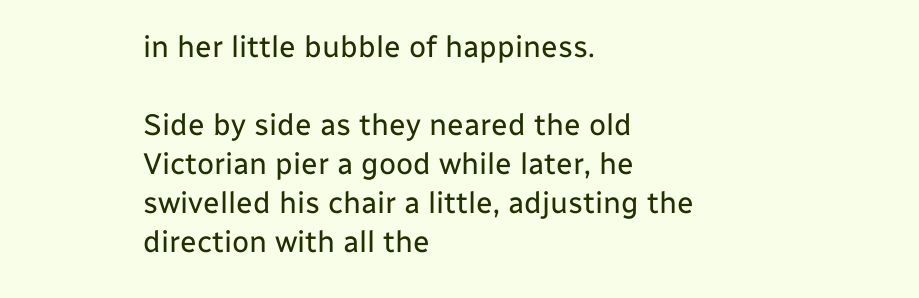in her little bubble of happiness.

Side by side as they neared the old Victorian pier a good while later, he swivelled his chair a little, adjusting the direction with all the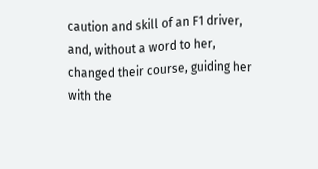caution and skill of an F1 driver, and, without a word to her, changed their course, guiding her with the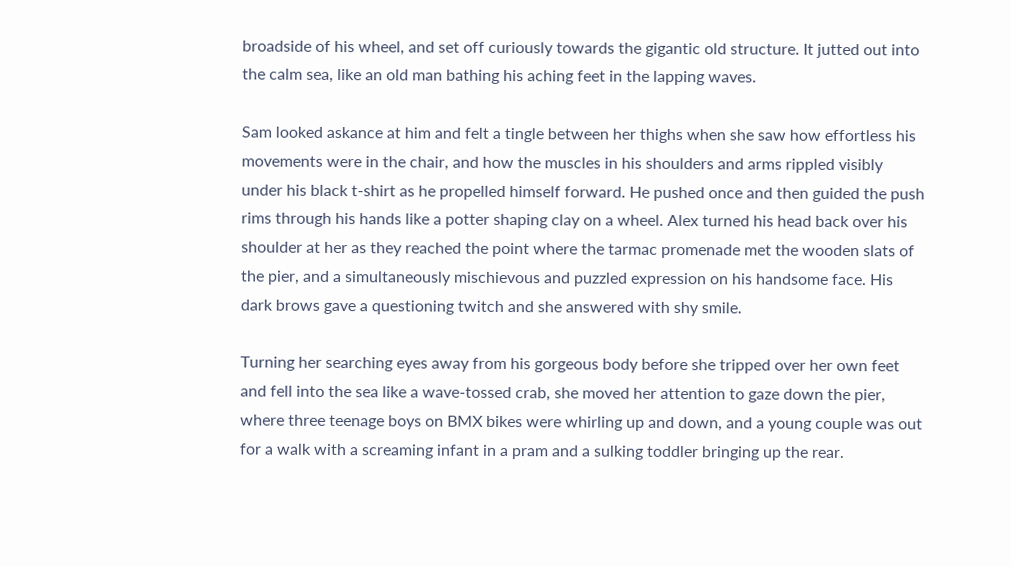broadside of his wheel, and set off curiously towards the gigantic old structure. It jutted out into the calm sea, like an old man bathing his aching feet in the lapping waves.

Sam looked askance at him and felt a tingle between her thighs when she saw how effortless his movements were in the chair, and how the muscles in his shoulders and arms rippled visibly under his black t-shirt as he propelled himself forward. He pushed once and then guided the push rims through his hands like a potter shaping clay on a wheel. Alex turned his head back over his shoulder at her as they reached the point where the tarmac promenade met the wooden slats of the pier, and a simultaneously mischievous and puzzled expression on his handsome face. His dark brows gave a questioning twitch and she answered with shy smile.

Turning her searching eyes away from his gorgeous body before she tripped over her own feet and fell into the sea like a wave-tossed crab, she moved her attention to gaze down the pier, where three teenage boys on BMX bikes were whirling up and down, and a young couple was out for a walk with a screaming infant in a pram and a sulking toddler bringing up the rear.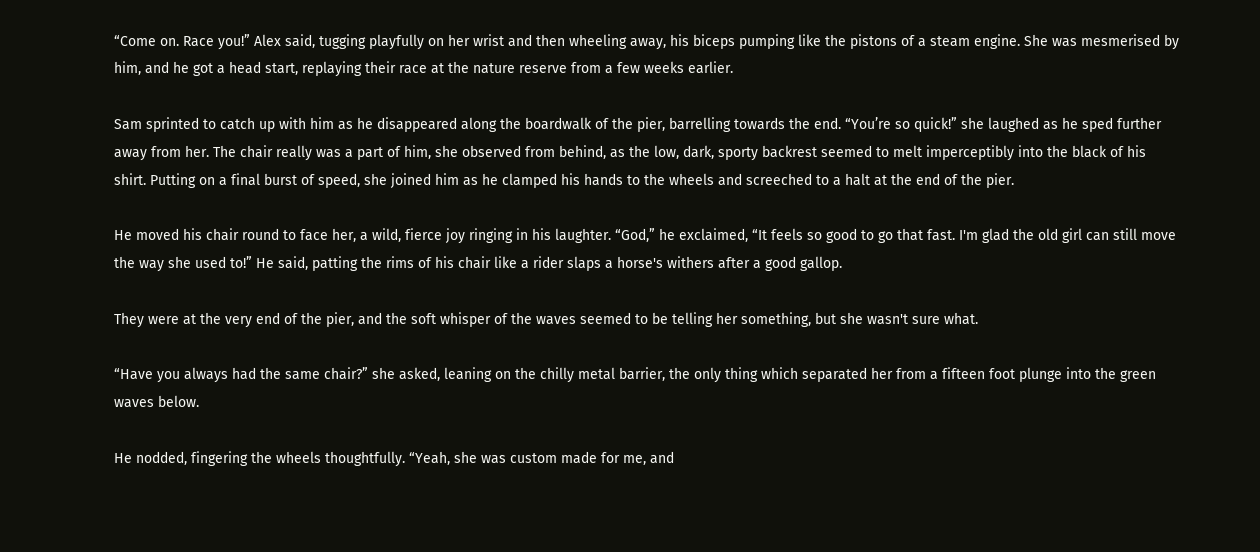“Come on. Race you!” Alex said, tugging playfully on her wrist and then wheeling away, his biceps pumping like the pistons of a steam engine. She was mesmerised by him, and he got a head start, replaying their race at the nature reserve from a few weeks earlier.

Sam sprinted to catch up with him as he disappeared along the boardwalk of the pier, barrelling towards the end. “You’re so quick!” she laughed as he sped further away from her. The chair really was a part of him, she observed from behind, as the low, dark, sporty backrest seemed to melt imperceptibly into the black of his shirt. Putting on a final burst of speed, she joined him as he clamped his hands to the wheels and screeched to a halt at the end of the pier.

He moved his chair round to face her, a wild, fierce joy ringing in his laughter. “God,” he exclaimed, “It feels so good to go that fast. I'm glad the old girl can still move the way she used to!” He said, patting the rims of his chair like a rider slaps a horse's withers after a good gallop.

They were at the very end of the pier, and the soft whisper of the waves seemed to be telling her something, but she wasn't sure what.

“Have you always had the same chair?” she asked, leaning on the chilly metal barrier, the only thing which separated her from a fifteen foot plunge into the green waves below.

He nodded, fingering the wheels thoughtfully. “Yeah, she was custom made for me, and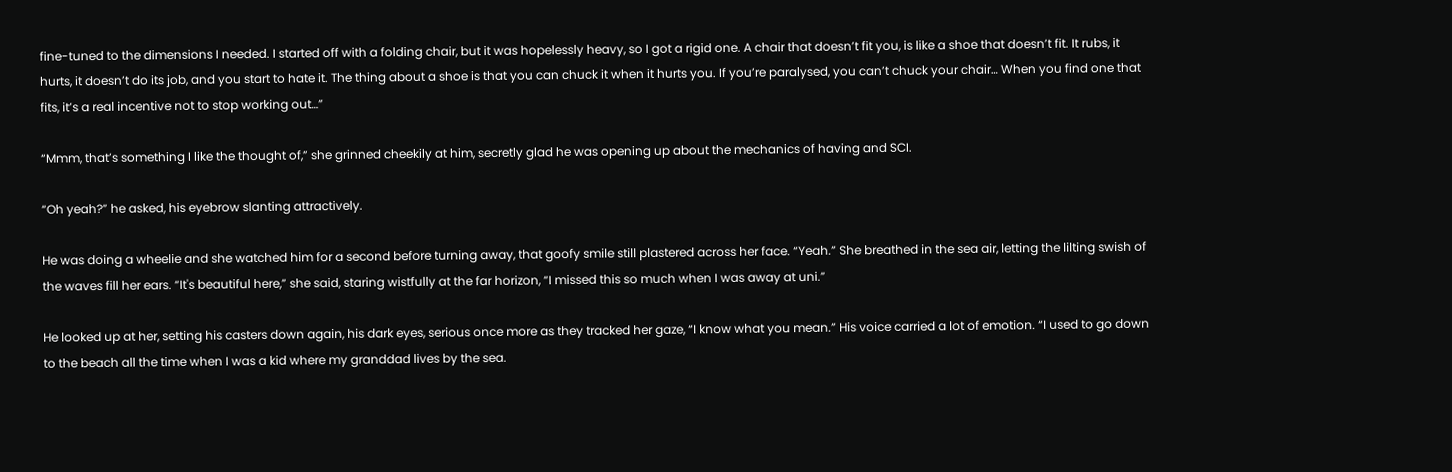fine-tuned to the dimensions I needed. I started off with a folding chair, but it was hopelessly heavy, so I got a rigid one. A chair that doesn’t fit you, is like a shoe that doesn’t fit. It rubs, it hurts, it doesn’t do its job, and you start to hate it. The thing about a shoe is that you can chuck it when it hurts you. If you’re paralysed, you can’t chuck your chair… When you find one that fits, it’s a real incentive not to stop working out…”

“Mmm, that’s something I like the thought of,” she grinned cheekily at him, secretly glad he was opening up about the mechanics of having and SCI.

“Oh yeah?” he asked, his eyebrow slanting attractively.

He was doing a wheelie and she watched him for a second before turning away, that goofy smile still plastered across her face. “Yeah.” She breathed in the sea air, letting the lilting swish of the waves fill her ears. “It's beautiful here,” she said, staring wistfully at the far horizon, “I missed this so much when I was away at uni.”

He looked up at her, setting his casters down again, his dark eyes, serious once more as they tracked her gaze, “I know what you mean.” His voice carried a lot of emotion. “I used to go down to the beach all the time when I was a kid where my granddad lives by the sea.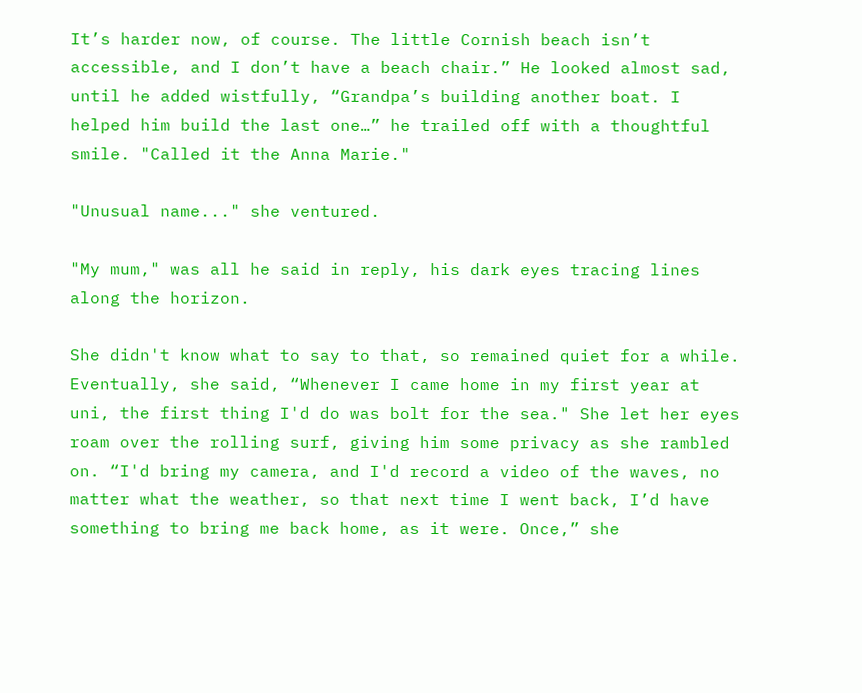It’s harder now, of course. The little Cornish beach isn’t accessible, and I don’t have a beach chair.” He looked almost sad, until he added wistfully, “Grandpa’s building another boat. I helped him build the last one…” he trailed off with a thoughtful smile. "Called it the Anna Marie."

"Unusual name..." she ventured.

"My mum," was all he said in reply, his dark eyes tracing lines along the horizon.

She didn't know what to say to that, so remained quiet for a while. Eventually, she said, “Whenever I came home in my first year at uni, the first thing I'd do was bolt for the sea." She let her eyes roam over the rolling surf, giving him some privacy as she rambled on. “I'd bring my camera, and I'd record a video of the waves, no matter what the weather, so that next time I went back, I’d have something to bring me back home, as it were. Once,” she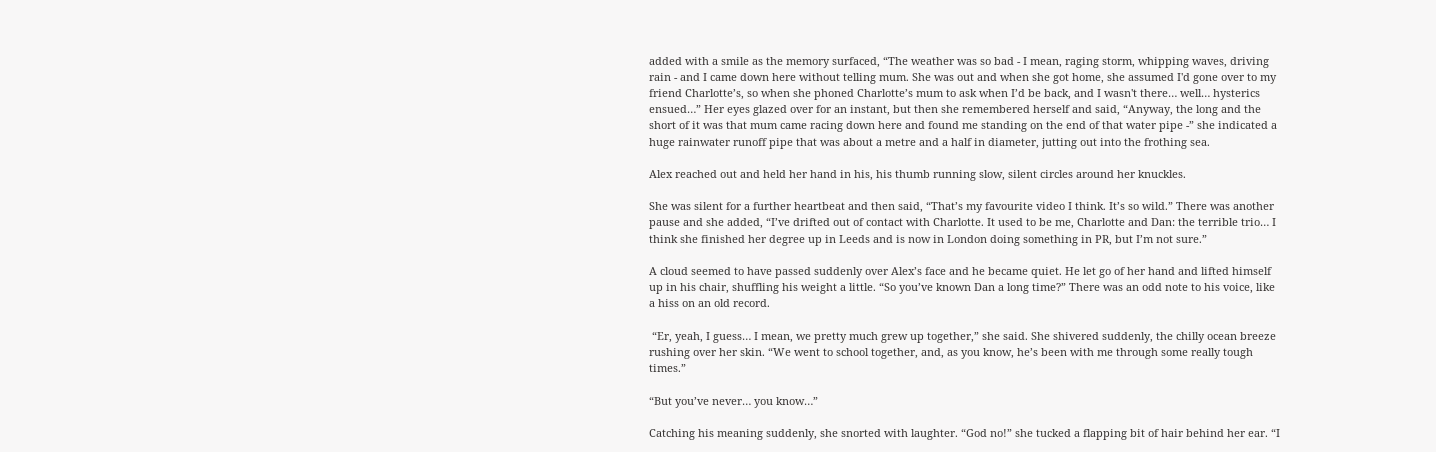added with a smile as the memory surfaced, “The weather was so bad - I mean, raging storm, whipping waves, driving rain - and I came down here without telling mum. She was out and when she got home, she assumed I'd gone over to my friend Charlotte’s, so when she phoned Charlotte’s mum to ask when I’d be back, and I wasn't there… well… hysterics ensued…” Her eyes glazed over for an instant, but then she remembered herself and said, “Anyway, the long and the short of it was that mum came racing down here and found me standing on the end of that water pipe -” she indicated a huge rainwater runoff pipe that was about a metre and a half in diameter, jutting out into the frothing sea.

Alex reached out and held her hand in his, his thumb running slow, silent circles around her knuckles.

She was silent for a further heartbeat and then said, “That’s my favourite video I think. It’s so wild.” There was another pause and she added, “I’ve drifted out of contact with Charlotte. It used to be me, Charlotte and Dan: the terrible trio… I think she finished her degree up in Leeds and is now in London doing something in PR, but I’m not sure.”

A cloud seemed to have passed suddenly over Alex’s face and he became quiet. He let go of her hand and lifted himself up in his chair, shuffling his weight a little. “So you’ve known Dan a long time?” There was an odd note to his voice, like a hiss on an old record.

 “Er, yeah, I guess… I mean, we pretty much grew up together,” she said. She shivered suddenly, the chilly ocean breeze rushing over her skin. “We went to school together, and, as you know, he’s been with me through some really tough times.”

“But you’ve never… you know…”

Catching his meaning suddenly, she snorted with laughter. “God no!” she tucked a flapping bit of hair behind her ear. “I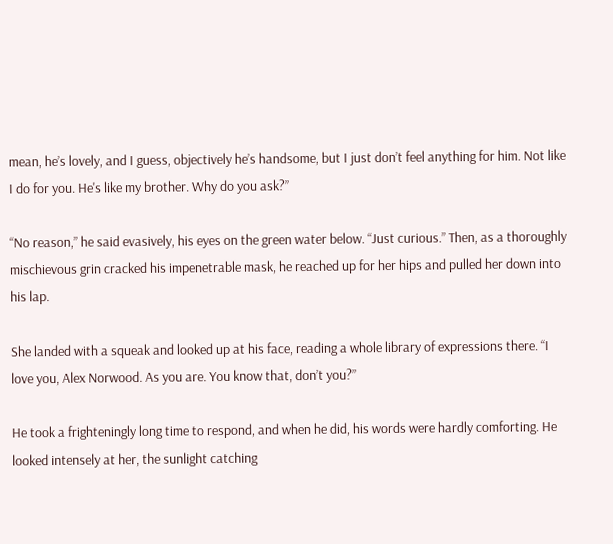mean, he’s lovely, and I guess, objectively he’s handsome, but I just don’t feel anything for him. Not like I do for you. He's like my brother. Why do you ask?”

“No reason,” he said evasively, his eyes on the green water below. “Just curious.” Then, as a thoroughly mischievous grin cracked his impenetrable mask, he reached up for her hips and pulled her down into his lap.

She landed with a squeak and looked up at his face, reading a whole library of expressions there. “I love you, Alex Norwood. As you are. You know that, don’t you?”

He took a frighteningly long time to respond, and when he did, his words were hardly comforting. He looked intensely at her, the sunlight catching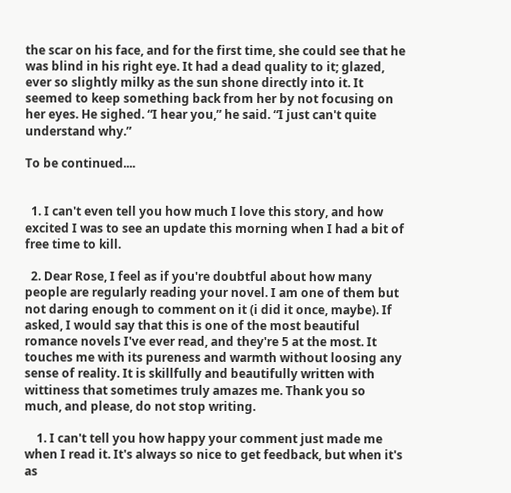the scar on his face, and for the first time, she could see that he was blind in his right eye. It had a dead quality to it; glazed, ever so slightly milky as the sun shone directly into it. It seemed to keep something back from her by not focusing on her eyes. He sighed. “I hear you,” he said. “I just can't quite understand why.”

To be continued....


  1. I can't even tell you how much I love this story, and how excited I was to see an update this morning when I had a bit of free time to kill.

  2. Dear Rose, I feel as if you're doubtful about how many people are regularly reading your novel. I am one of them but not daring enough to comment on it (i did it once, maybe). If asked, I would say that this is one of the most beautiful romance novels I've ever read, and they're 5 at the most. It touches me with its pureness and warmth without loosing any sense of reality. It is skillfully and beautifully written with wittiness that sometimes truly amazes me. Thank you so much, and please, do not stop writing.

    1. I can't tell you how happy your comment just made me when I read it. It's always so nice to get feedback, but when it's as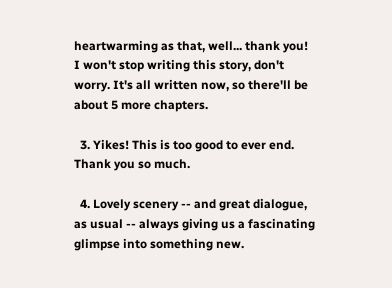heartwarming as that, well... thank you! I won't stop writing this story, don't worry. It's all written now, so there'll be about 5 more chapters.

  3. Yikes! This is too good to ever end. Thank you so much.

  4. Lovely scenery -- and great dialogue, as usual -- always giving us a fascinating glimpse into something new.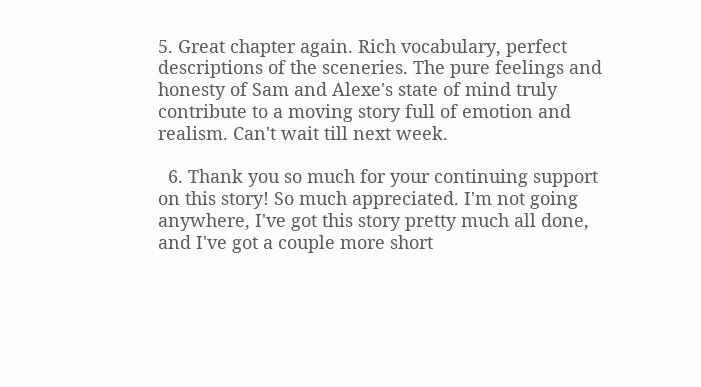5. Great chapter again. Rich vocabulary, perfect descriptions of the sceneries. The pure feelings and honesty of Sam and Alexe's state of mind truly contribute to a moving story full of emotion and realism. Can't wait till next week.

  6. Thank you so much for your continuing support on this story! So much appreciated. I'm not going anywhere, I've got this story pretty much all done, and I've got a couple more short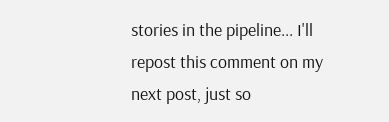stories in the pipeline... I'll repost this comment on my next post, just so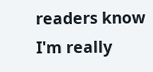readers know I'm really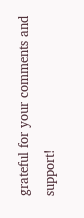grateful for your comments and support!